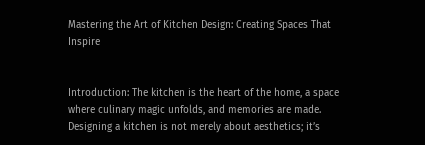Mastering the Art of Kitchen Design: Creating Spaces That Inspire


Introduction: The kitchen is the heart of the home, a space where culinary magic unfolds, and memories are made. Designing a kitchen is not merely about aesthetics; it’s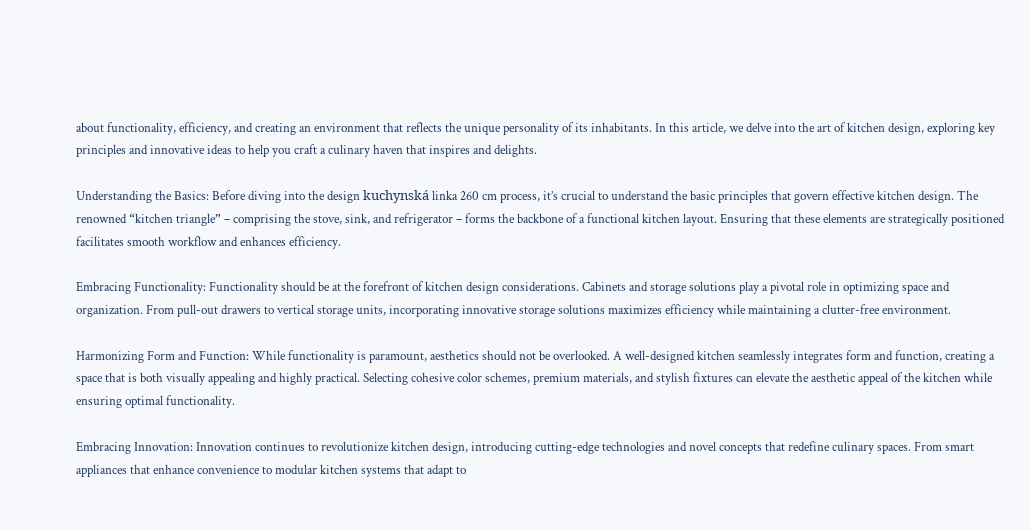about functionality, efficiency, and creating an environment that reflects the unique personality of its inhabitants. In this article, we delve into the art of kitchen design, exploring key principles and innovative ideas to help you craft a culinary haven that inspires and delights.

Understanding the Basics: Before diving into the design kuchynská linka 260 cm process, it’s crucial to understand the basic principles that govern effective kitchen design. The renowned “kitchen triangle” – comprising the stove, sink, and refrigerator – forms the backbone of a functional kitchen layout. Ensuring that these elements are strategically positioned facilitates smooth workflow and enhances efficiency.

Embracing Functionality: Functionality should be at the forefront of kitchen design considerations. Cabinets and storage solutions play a pivotal role in optimizing space and organization. From pull-out drawers to vertical storage units, incorporating innovative storage solutions maximizes efficiency while maintaining a clutter-free environment.

Harmonizing Form and Function: While functionality is paramount, aesthetics should not be overlooked. A well-designed kitchen seamlessly integrates form and function, creating a space that is both visually appealing and highly practical. Selecting cohesive color schemes, premium materials, and stylish fixtures can elevate the aesthetic appeal of the kitchen while ensuring optimal functionality.

Embracing Innovation: Innovation continues to revolutionize kitchen design, introducing cutting-edge technologies and novel concepts that redefine culinary spaces. From smart appliances that enhance convenience to modular kitchen systems that adapt to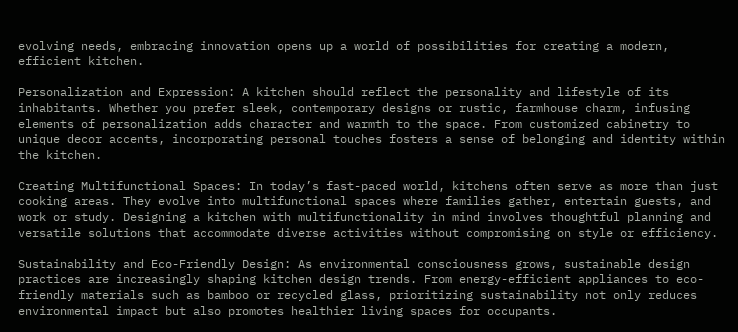evolving needs, embracing innovation opens up a world of possibilities for creating a modern, efficient kitchen.

Personalization and Expression: A kitchen should reflect the personality and lifestyle of its inhabitants. Whether you prefer sleek, contemporary designs or rustic, farmhouse charm, infusing elements of personalization adds character and warmth to the space. From customized cabinetry to unique decor accents, incorporating personal touches fosters a sense of belonging and identity within the kitchen.

Creating Multifunctional Spaces: In today’s fast-paced world, kitchens often serve as more than just cooking areas. They evolve into multifunctional spaces where families gather, entertain guests, and work or study. Designing a kitchen with multifunctionality in mind involves thoughtful planning and versatile solutions that accommodate diverse activities without compromising on style or efficiency.

Sustainability and Eco-Friendly Design: As environmental consciousness grows, sustainable design practices are increasingly shaping kitchen design trends. From energy-efficient appliances to eco-friendly materials such as bamboo or recycled glass, prioritizing sustainability not only reduces environmental impact but also promotes healthier living spaces for occupants.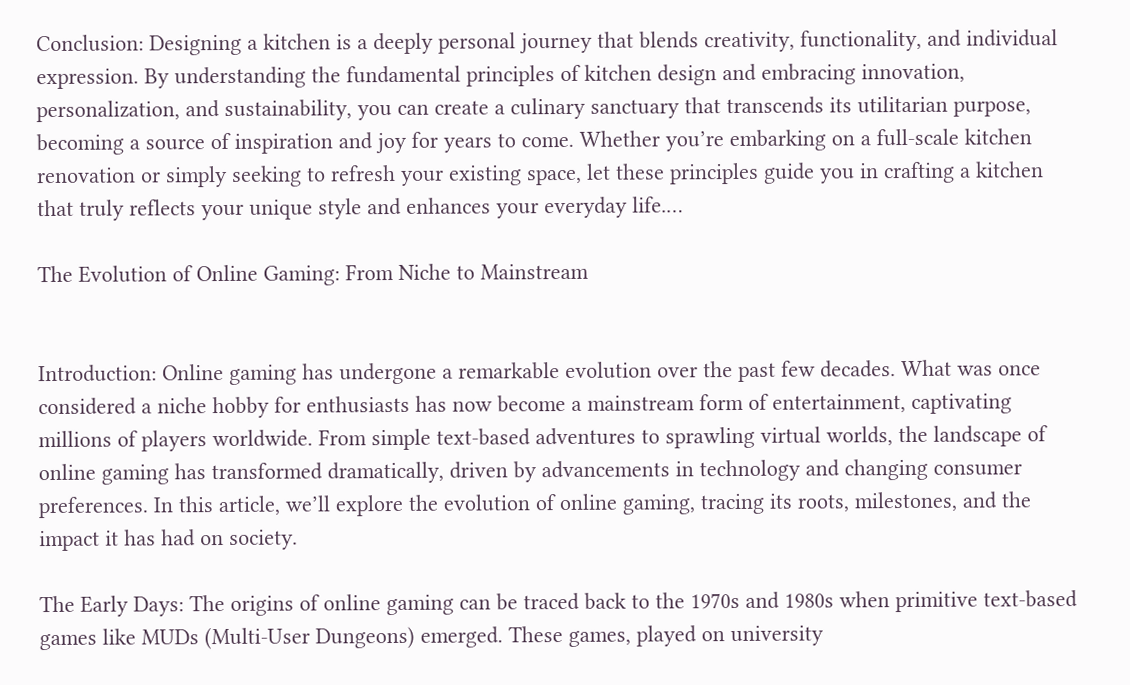Conclusion: Designing a kitchen is a deeply personal journey that blends creativity, functionality, and individual expression. By understanding the fundamental principles of kitchen design and embracing innovation, personalization, and sustainability, you can create a culinary sanctuary that transcends its utilitarian purpose, becoming a source of inspiration and joy for years to come. Whether you’re embarking on a full-scale kitchen renovation or simply seeking to refresh your existing space, let these principles guide you in crafting a kitchen that truly reflects your unique style and enhances your everyday life.…

The Evolution of Online Gaming: From Niche to Mainstream


Introduction: Online gaming has undergone a remarkable evolution over the past few decades. What was once considered a niche hobby for enthusiasts has now become a mainstream form of entertainment, captivating millions of players worldwide. From simple text-based adventures to sprawling virtual worlds, the landscape of online gaming has transformed dramatically, driven by advancements in technology and changing consumer preferences. In this article, we’ll explore the evolution of online gaming, tracing its roots, milestones, and the impact it has had on society.

The Early Days: The origins of online gaming can be traced back to the 1970s and 1980s when primitive text-based games like MUDs (Multi-User Dungeons) emerged. These games, played on university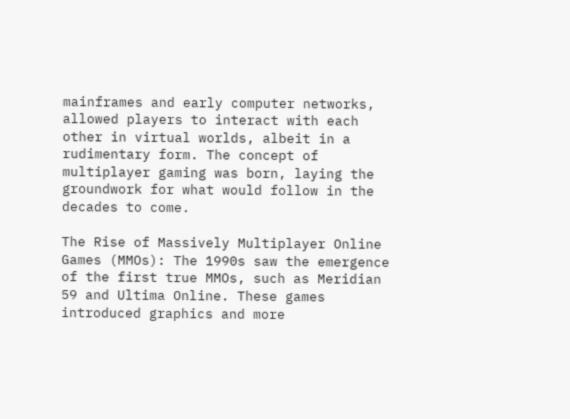mainframes and early computer networks, allowed players to interact with each other in virtual worlds, albeit in a rudimentary form. The concept of multiplayer gaming was born, laying the groundwork for what would follow in the decades to come.

The Rise of Massively Multiplayer Online Games (MMOs): The 1990s saw the emergence of the first true MMOs, such as Meridian 59 and Ultima Online. These games introduced graphics and more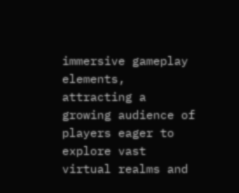immersive gameplay elements, attracting a growing audience of players eager to explore vast virtual realms and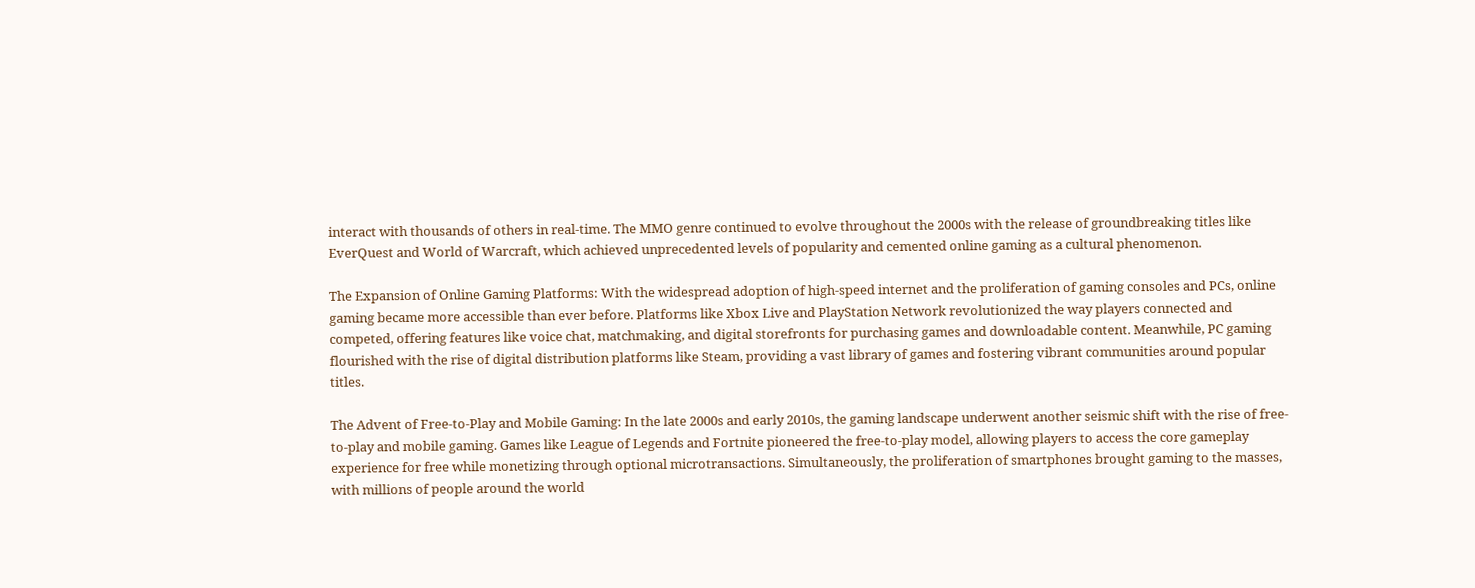interact with thousands of others in real-time. The MMO genre continued to evolve throughout the 2000s with the release of groundbreaking titles like EverQuest and World of Warcraft, which achieved unprecedented levels of popularity and cemented online gaming as a cultural phenomenon.

The Expansion of Online Gaming Platforms: With the widespread adoption of high-speed internet and the proliferation of gaming consoles and PCs, online gaming became more accessible than ever before. Platforms like Xbox Live and PlayStation Network revolutionized the way players connected and competed, offering features like voice chat, matchmaking, and digital storefronts for purchasing games and downloadable content. Meanwhile, PC gaming flourished with the rise of digital distribution platforms like Steam, providing a vast library of games and fostering vibrant communities around popular titles.

The Advent of Free-to-Play and Mobile Gaming: In the late 2000s and early 2010s, the gaming landscape underwent another seismic shift with the rise of free-to-play and mobile gaming. Games like League of Legends and Fortnite pioneered the free-to-play model, allowing players to access the core gameplay experience for free while monetizing through optional microtransactions. Simultaneously, the proliferation of smartphones brought gaming to the masses, with millions of people around the world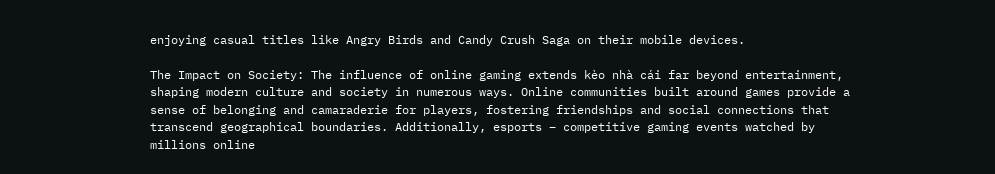enjoying casual titles like Angry Birds and Candy Crush Saga on their mobile devices.

The Impact on Society: The influence of online gaming extends kèo nhà cái far beyond entertainment, shaping modern culture and society in numerous ways. Online communities built around games provide a sense of belonging and camaraderie for players, fostering friendships and social connections that transcend geographical boundaries. Additionally, esports – competitive gaming events watched by millions online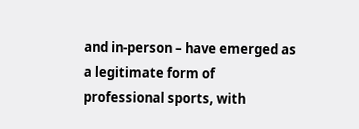and in-person – have emerged as a legitimate form of professional sports, with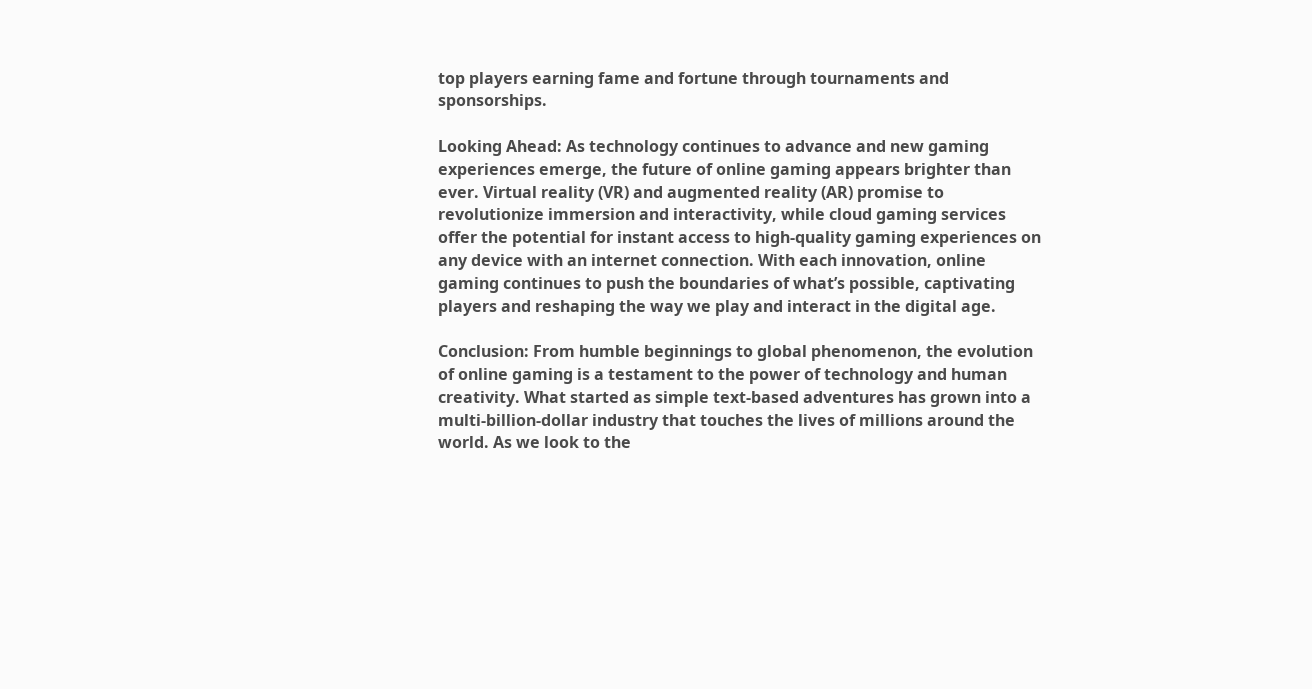top players earning fame and fortune through tournaments and sponsorships.

Looking Ahead: As technology continues to advance and new gaming experiences emerge, the future of online gaming appears brighter than ever. Virtual reality (VR) and augmented reality (AR) promise to revolutionize immersion and interactivity, while cloud gaming services offer the potential for instant access to high-quality gaming experiences on any device with an internet connection. With each innovation, online gaming continues to push the boundaries of what’s possible, captivating players and reshaping the way we play and interact in the digital age.

Conclusion: From humble beginnings to global phenomenon, the evolution of online gaming is a testament to the power of technology and human creativity. What started as simple text-based adventures has grown into a multi-billion-dollar industry that touches the lives of millions around the world. As we look to the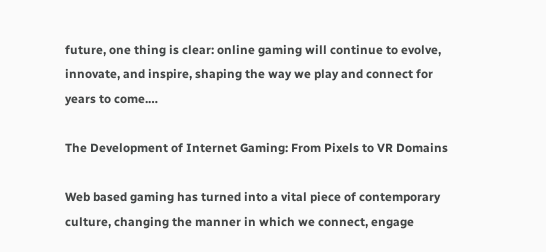future, one thing is clear: online gaming will continue to evolve, innovate, and inspire, shaping the way we play and connect for years to come.…

The Development of Internet Gaming: From Pixels to VR Domains

Web based gaming has turned into a vital piece of contemporary culture, changing the manner in which we connect, engage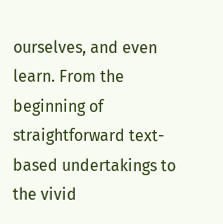ourselves, and even learn. From the beginning of straightforward text-based undertakings to the vivid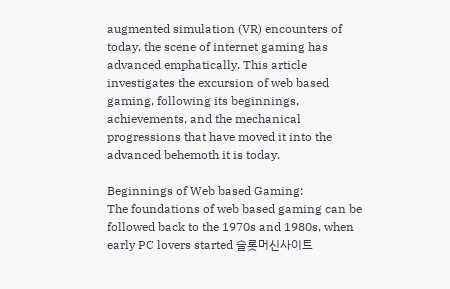augmented simulation (VR) encounters of today, the scene of internet gaming has advanced emphatically. This article investigates the excursion of web based gaming, following its beginnings, achievements, and the mechanical progressions that have moved it into the advanced behemoth it is today.

Beginnings of Web based Gaming:
The foundations of web based gaming can be followed back to the 1970s and 1980s, when early PC lovers started 슬롯머신사이트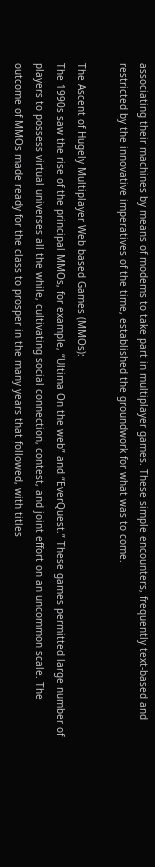associating their machines by means of modems to take part in multiplayer games. These simple encounters, frequently text-based and restricted by the innovative imperatives of the time, established the groundwork for what was to come.

The Ascent of Hugely Multiplayer Web based Games (MMOs):
The 1990s saw the rise of the principal MMOs, for example, “Ultima On the web” and “EverQuest.” These games permitted large number of players to possess virtual universes all the while, cultivating social connection, contest, and joint effort on an uncommon scale. The outcome of MMOs made ready for the class to prosper in the many years that followed, with titles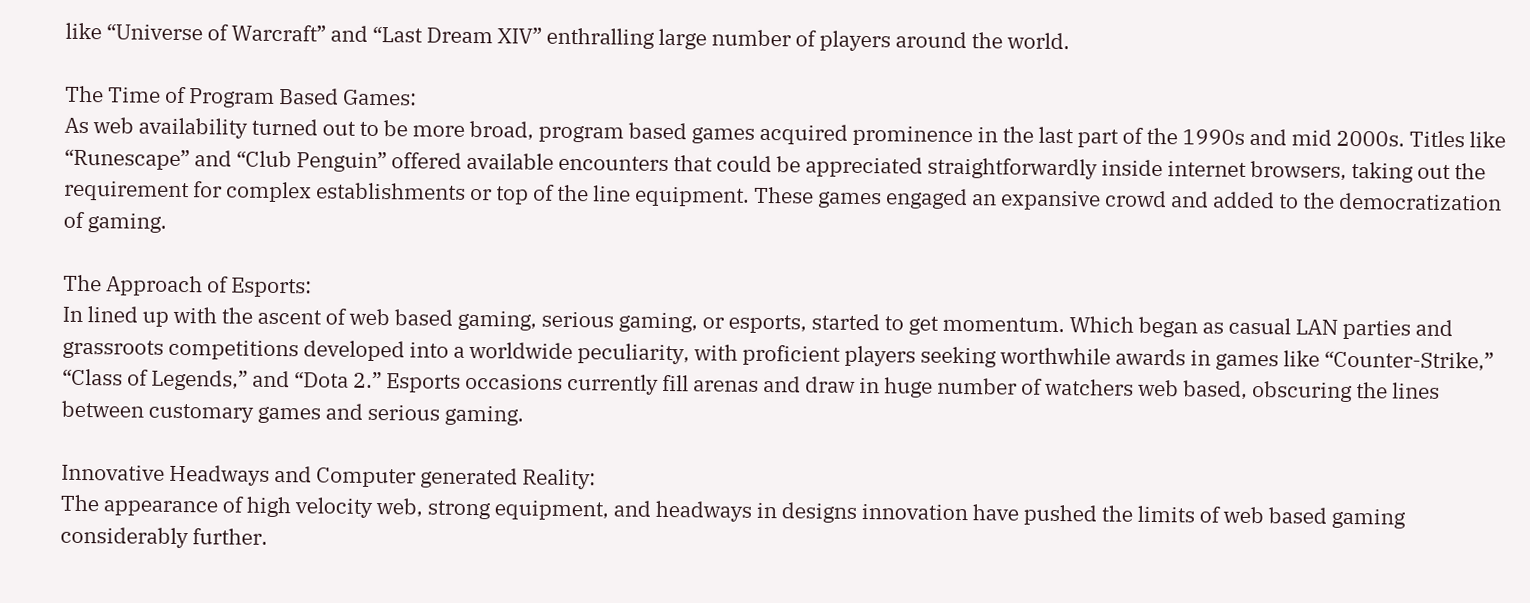like “Universe of Warcraft” and “Last Dream XIV” enthralling large number of players around the world.

The Time of Program Based Games:
As web availability turned out to be more broad, program based games acquired prominence in the last part of the 1990s and mid 2000s. Titles like “Runescape” and “Club Penguin” offered available encounters that could be appreciated straightforwardly inside internet browsers, taking out the requirement for complex establishments or top of the line equipment. These games engaged an expansive crowd and added to the democratization of gaming.

The Approach of Esports:
In lined up with the ascent of web based gaming, serious gaming, or esports, started to get momentum. Which began as casual LAN parties and grassroots competitions developed into a worldwide peculiarity, with proficient players seeking worthwhile awards in games like “Counter-Strike,” “Class of Legends,” and “Dota 2.” Esports occasions currently fill arenas and draw in huge number of watchers web based, obscuring the lines between customary games and serious gaming.

Innovative Headways and Computer generated Reality:
The appearance of high velocity web, strong equipment, and headways in designs innovation have pushed the limits of web based gaming considerably further.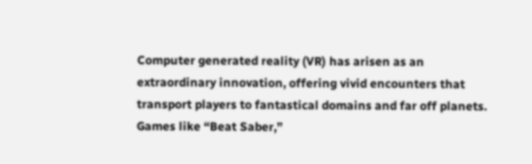Computer generated reality (VR) has arisen as an extraordinary innovation, offering vivid encounters that transport players to fantastical domains and far off planets. Games like “Beat Saber,”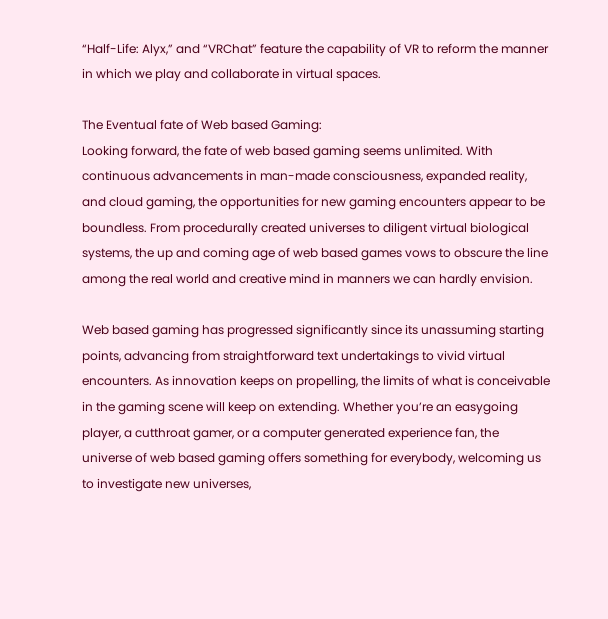“Half-Life: Alyx,” and “VRChat” feature the capability of VR to reform the manner in which we play and collaborate in virtual spaces.

The Eventual fate of Web based Gaming:
Looking forward, the fate of web based gaming seems unlimited. With continuous advancements in man-made consciousness, expanded reality, and cloud gaming, the opportunities for new gaming encounters appear to be boundless. From procedurally created universes to diligent virtual biological systems, the up and coming age of web based games vows to obscure the line among the real world and creative mind in manners we can hardly envision.

Web based gaming has progressed significantly since its unassuming starting points, advancing from straightforward text undertakings to vivid virtual encounters. As innovation keeps on propelling, the limits of what is conceivable in the gaming scene will keep on extending. Whether you’re an easygoing player, a cutthroat gamer, or a computer generated experience fan, the universe of web based gaming offers something for everybody, welcoming us to investigate new universes,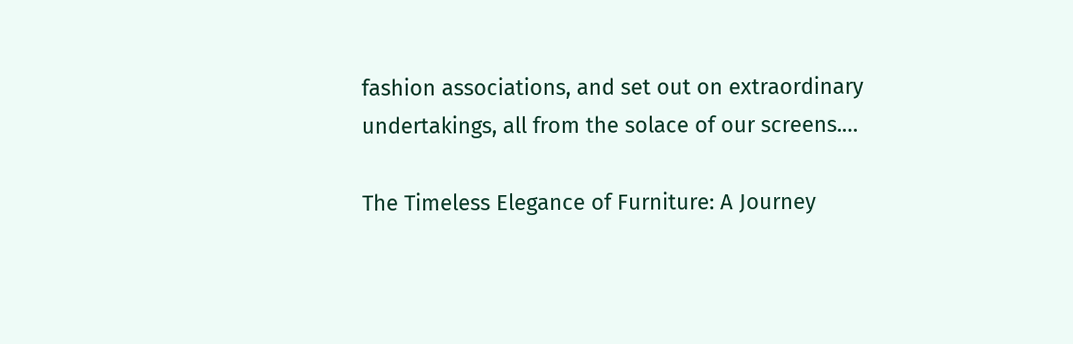fashion associations, and set out on extraordinary undertakings, all from the solace of our screens.…

The Timeless Elegance of Furniture: A Journey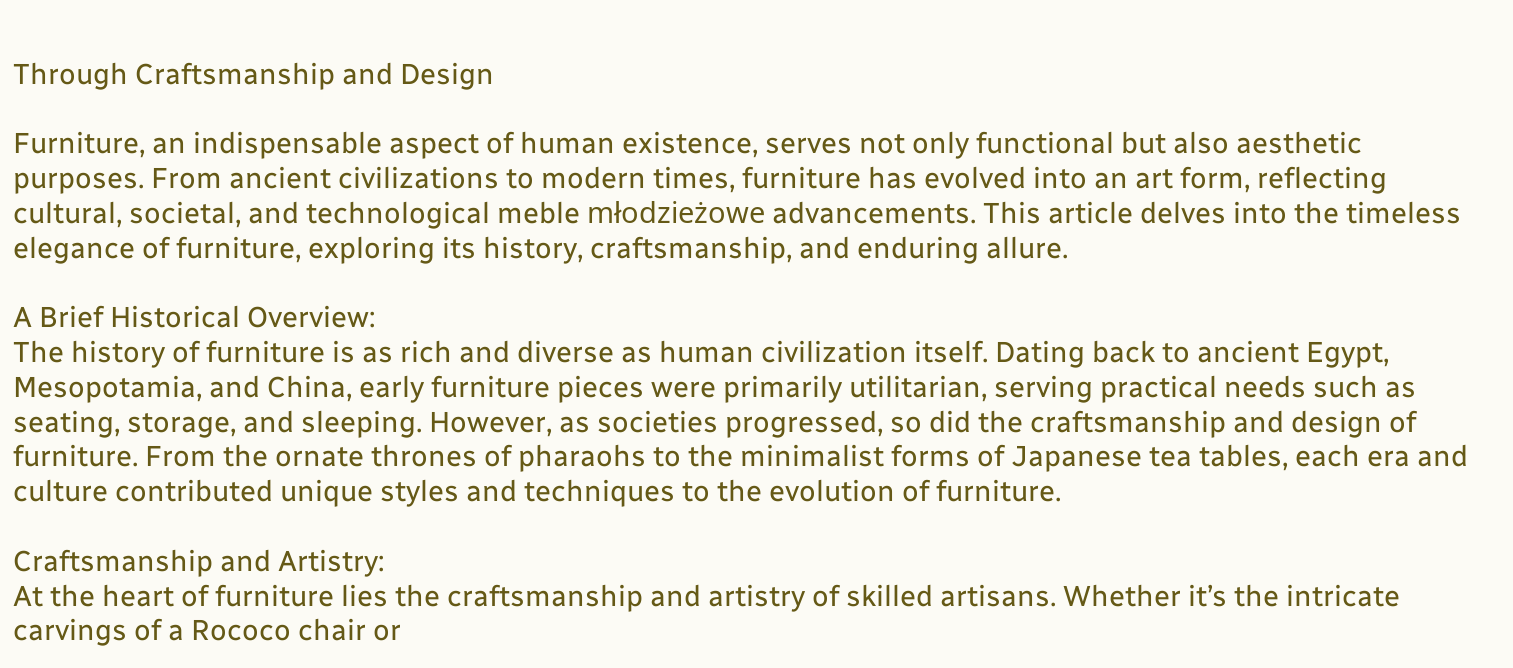Through Craftsmanship and Design

Furniture, an indispensable aspect of human existence, serves not only functional but also aesthetic purposes. From ancient civilizations to modern times, furniture has evolved into an art form, reflecting cultural, societal, and technological meble młodzieżowe advancements. This article delves into the timeless elegance of furniture, exploring its history, craftsmanship, and enduring allure.

A Brief Historical Overview:
The history of furniture is as rich and diverse as human civilization itself. Dating back to ancient Egypt, Mesopotamia, and China, early furniture pieces were primarily utilitarian, serving practical needs such as seating, storage, and sleeping. However, as societies progressed, so did the craftsmanship and design of furniture. From the ornate thrones of pharaohs to the minimalist forms of Japanese tea tables, each era and culture contributed unique styles and techniques to the evolution of furniture.

Craftsmanship and Artistry:
At the heart of furniture lies the craftsmanship and artistry of skilled artisans. Whether it’s the intricate carvings of a Rococo chair or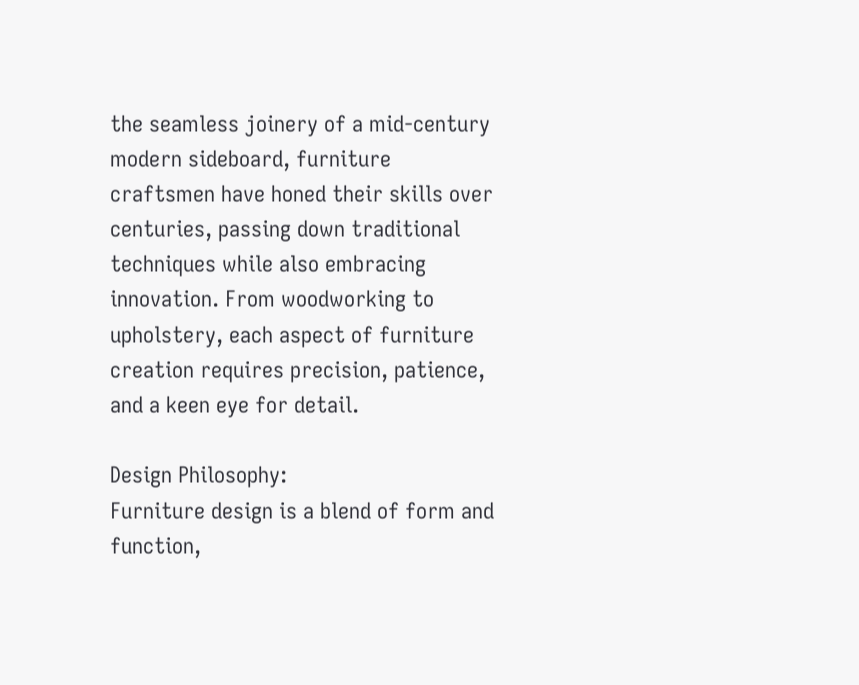the seamless joinery of a mid-century modern sideboard, furniture craftsmen have honed their skills over centuries, passing down traditional techniques while also embracing innovation. From woodworking to upholstery, each aspect of furniture creation requires precision, patience, and a keen eye for detail.

Design Philosophy:
Furniture design is a blend of form and function,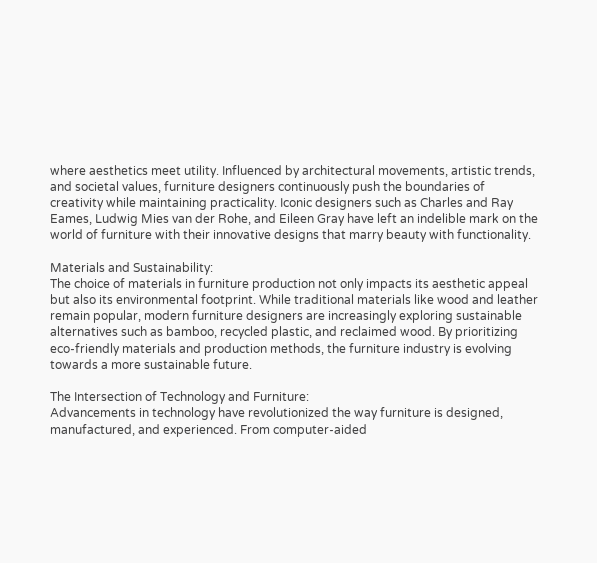where aesthetics meet utility. Influenced by architectural movements, artistic trends, and societal values, furniture designers continuously push the boundaries of creativity while maintaining practicality. Iconic designers such as Charles and Ray Eames, Ludwig Mies van der Rohe, and Eileen Gray have left an indelible mark on the world of furniture with their innovative designs that marry beauty with functionality.

Materials and Sustainability:
The choice of materials in furniture production not only impacts its aesthetic appeal but also its environmental footprint. While traditional materials like wood and leather remain popular, modern furniture designers are increasingly exploring sustainable alternatives such as bamboo, recycled plastic, and reclaimed wood. By prioritizing eco-friendly materials and production methods, the furniture industry is evolving towards a more sustainable future.

The Intersection of Technology and Furniture:
Advancements in technology have revolutionized the way furniture is designed, manufactured, and experienced. From computer-aided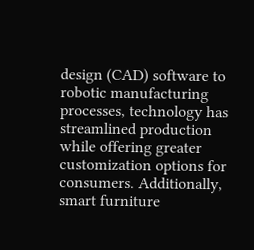design (CAD) software to robotic manufacturing processes, technology has streamlined production while offering greater customization options for consumers. Additionally, smart furniture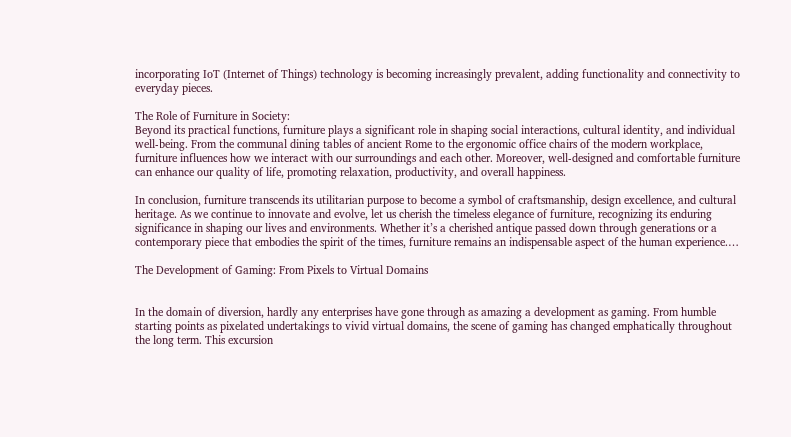incorporating IoT (Internet of Things) technology is becoming increasingly prevalent, adding functionality and connectivity to everyday pieces.

The Role of Furniture in Society:
Beyond its practical functions, furniture plays a significant role in shaping social interactions, cultural identity, and individual well-being. From the communal dining tables of ancient Rome to the ergonomic office chairs of the modern workplace, furniture influences how we interact with our surroundings and each other. Moreover, well-designed and comfortable furniture can enhance our quality of life, promoting relaxation, productivity, and overall happiness.

In conclusion, furniture transcends its utilitarian purpose to become a symbol of craftsmanship, design excellence, and cultural heritage. As we continue to innovate and evolve, let us cherish the timeless elegance of furniture, recognizing its enduring significance in shaping our lives and environments. Whether it’s a cherished antique passed down through generations or a contemporary piece that embodies the spirit of the times, furniture remains an indispensable aspect of the human experience.…

The Development of Gaming: From Pixels to Virtual Domains


In the domain of diversion, hardly any enterprises have gone through as amazing a development as gaming. From humble starting points as pixelated undertakings to vivid virtual domains, the scene of gaming has changed emphatically throughout the long term. This excursion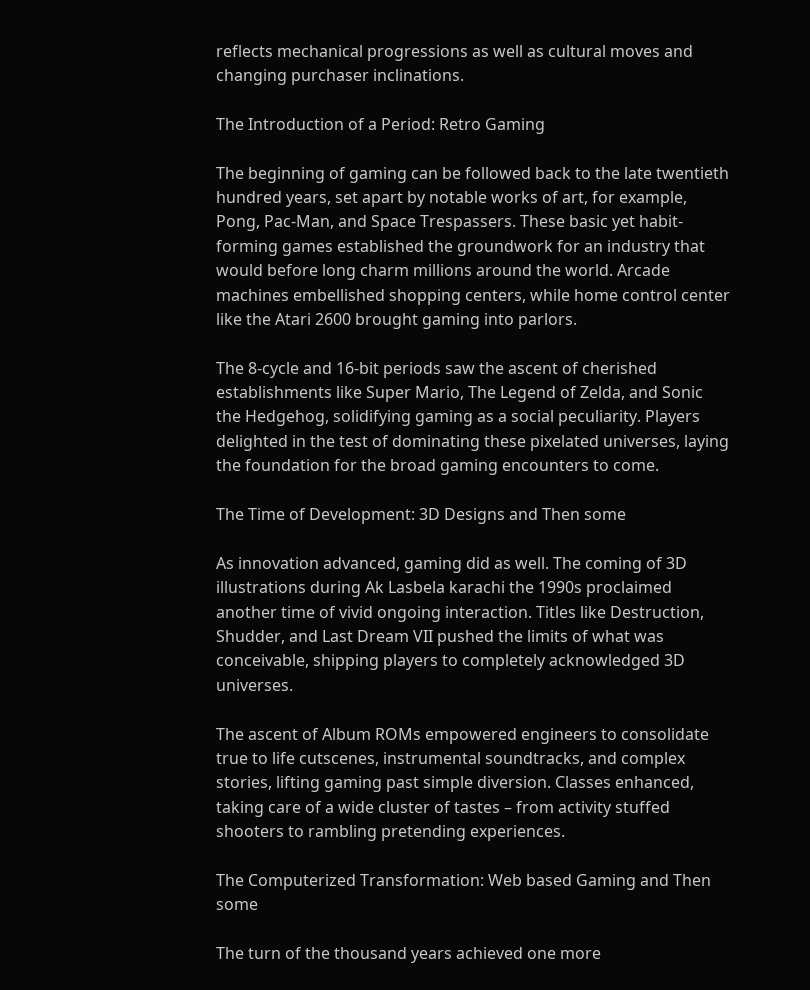reflects mechanical progressions as well as cultural moves and changing purchaser inclinations.

The Introduction of a Period: Retro Gaming

The beginning of gaming can be followed back to the late twentieth hundred years, set apart by notable works of art, for example, Pong, Pac-Man, and Space Trespassers. These basic yet habit-forming games established the groundwork for an industry that would before long charm millions around the world. Arcade machines embellished shopping centers, while home control center like the Atari 2600 brought gaming into parlors.

The 8-cycle and 16-bit periods saw the ascent of cherished establishments like Super Mario, The Legend of Zelda, and Sonic the Hedgehog, solidifying gaming as a social peculiarity. Players delighted in the test of dominating these pixelated universes, laying the foundation for the broad gaming encounters to come.

The Time of Development: 3D Designs and Then some

As innovation advanced, gaming did as well. The coming of 3D illustrations during Ak Lasbela karachi the 1990s proclaimed another time of vivid ongoing interaction. Titles like Destruction, Shudder, and Last Dream VII pushed the limits of what was conceivable, shipping players to completely acknowledged 3D universes.

The ascent of Album ROMs empowered engineers to consolidate true to life cutscenes, instrumental soundtracks, and complex stories, lifting gaming past simple diversion. Classes enhanced, taking care of a wide cluster of tastes – from activity stuffed shooters to rambling pretending experiences.

The Computerized Transformation: Web based Gaming and Then some

The turn of the thousand years achieved one more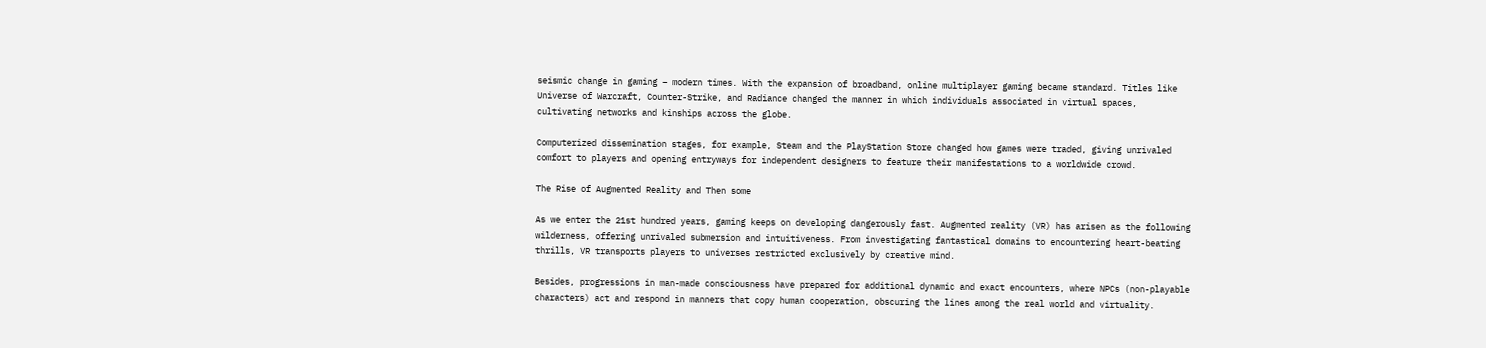seismic change in gaming – modern times. With the expansion of broadband, online multiplayer gaming became standard. Titles like Universe of Warcraft, Counter-Strike, and Radiance changed the manner in which individuals associated in virtual spaces, cultivating networks and kinships across the globe.

Computerized dissemination stages, for example, Steam and the PlayStation Store changed how games were traded, giving unrivaled comfort to players and opening entryways for independent designers to feature their manifestations to a worldwide crowd.

The Rise of Augmented Reality and Then some

As we enter the 21st hundred years, gaming keeps on developing dangerously fast. Augmented reality (VR) has arisen as the following wilderness, offering unrivaled submersion and intuitiveness. From investigating fantastical domains to encountering heart-beating thrills, VR transports players to universes restricted exclusively by creative mind.

Besides, progressions in man-made consciousness have prepared for additional dynamic and exact encounters, where NPCs (non-playable characters) act and respond in manners that copy human cooperation, obscuring the lines among the real world and virtuality.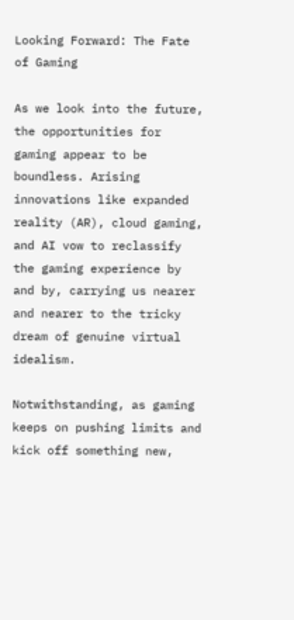Looking Forward: The Fate of Gaming

As we look into the future, the opportunities for gaming appear to be boundless. Arising innovations like expanded reality (AR), cloud gaming, and AI vow to reclassify the gaming experience by and by, carrying us nearer and nearer to the tricky dream of genuine virtual idealism.

Notwithstanding, as gaming keeps on pushing limits and kick off something new,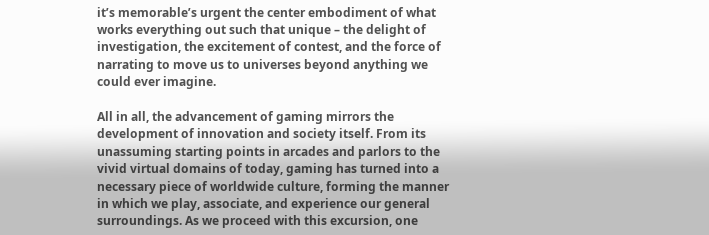it’s memorable’s urgent the center embodiment of what works everything out such that unique – the delight of investigation, the excitement of contest, and the force of narrating to move us to universes beyond anything we could ever imagine.

All in all, the advancement of gaming mirrors the development of innovation and society itself. From its unassuming starting points in arcades and parlors to the vivid virtual domains of today, gaming has turned into a necessary piece of worldwide culture, forming the manner in which we play, associate, and experience our general surroundings. As we proceed with this excursion, one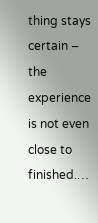thing stays certain – the experience is not even close to finished.…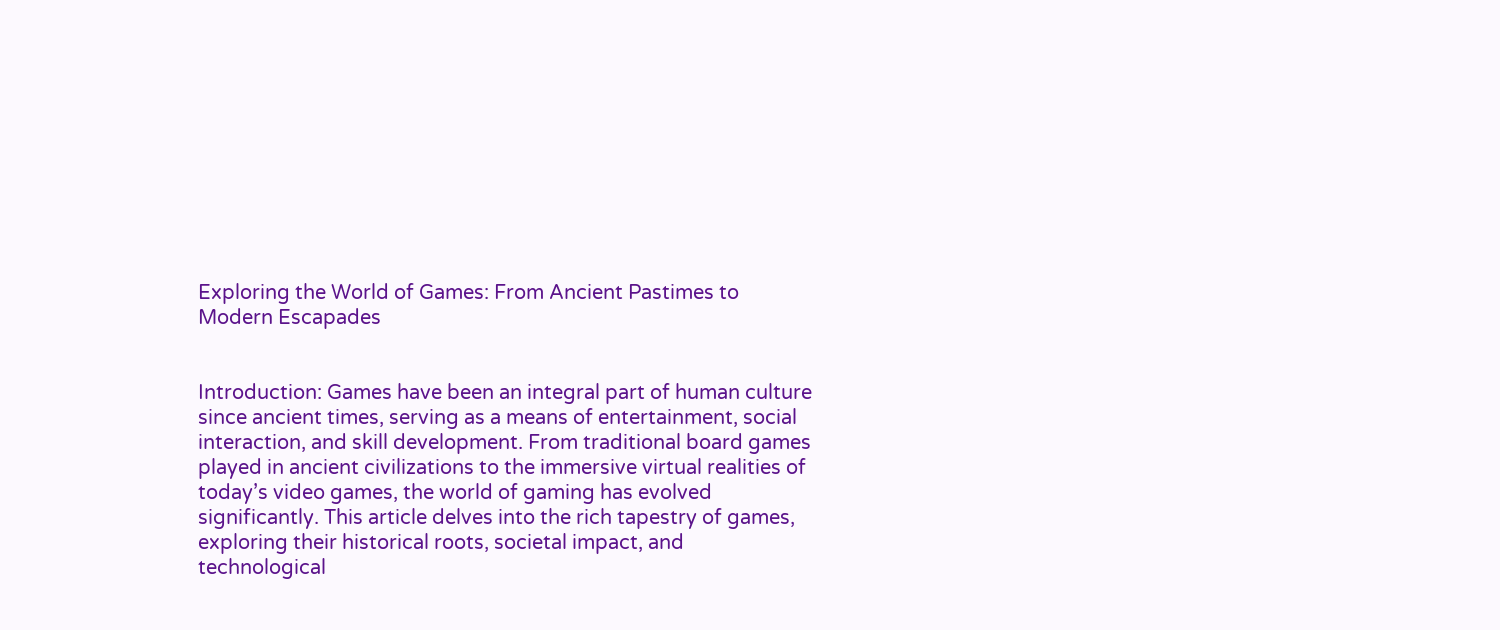Exploring the World of Games: From Ancient Pastimes to Modern Escapades


Introduction: Games have been an integral part of human culture since ancient times, serving as a means of entertainment, social interaction, and skill development. From traditional board games played in ancient civilizations to the immersive virtual realities of today’s video games, the world of gaming has evolved significantly. This article delves into the rich tapestry of games, exploring their historical roots, societal impact, and technological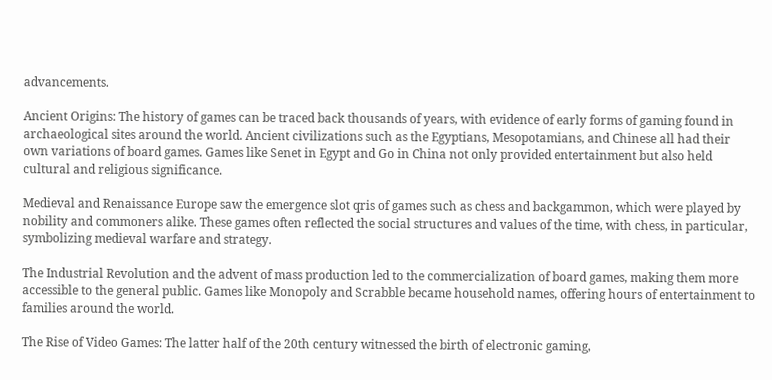advancements.

Ancient Origins: The history of games can be traced back thousands of years, with evidence of early forms of gaming found in archaeological sites around the world. Ancient civilizations such as the Egyptians, Mesopotamians, and Chinese all had their own variations of board games. Games like Senet in Egypt and Go in China not only provided entertainment but also held cultural and religious significance.

Medieval and Renaissance Europe saw the emergence slot qris of games such as chess and backgammon, which were played by nobility and commoners alike. These games often reflected the social structures and values of the time, with chess, in particular, symbolizing medieval warfare and strategy.

The Industrial Revolution and the advent of mass production led to the commercialization of board games, making them more accessible to the general public. Games like Monopoly and Scrabble became household names, offering hours of entertainment to families around the world.

The Rise of Video Games: The latter half of the 20th century witnessed the birth of electronic gaming,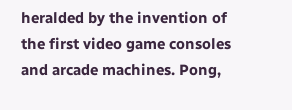heralded by the invention of the first video game consoles and arcade machines. Pong,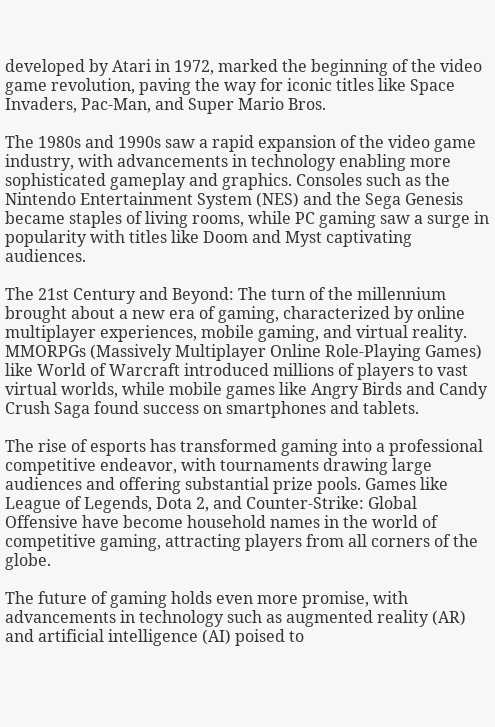developed by Atari in 1972, marked the beginning of the video game revolution, paving the way for iconic titles like Space Invaders, Pac-Man, and Super Mario Bros.

The 1980s and 1990s saw a rapid expansion of the video game industry, with advancements in technology enabling more sophisticated gameplay and graphics. Consoles such as the Nintendo Entertainment System (NES) and the Sega Genesis became staples of living rooms, while PC gaming saw a surge in popularity with titles like Doom and Myst captivating audiences.

The 21st Century and Beyond: The turn of the millennium brought about a new era of gaming, characterized by online multiplayer experiences, mobile gaming, and virtual reality. MMORPGs (Massively Multiplayer Online Role-Playing Games) like World of Warcraft introduced millions of players to vast virtual worlds, while mobile games like Angry Birds and Candy Crush Saga found success on smartphones and tablets.

The rise of esports has transformed gaming into a professional competitive endeavor, with tournaments drawing large audiences and offering substantial prize pools. Games like League of Legends, Dota 2, and Counter-Strike: Global Offensive have become household names in the world of competitive gaming, attracting players from all corners of the globe.

The future of gaming holds even more promise, with advancements in technology such as augmented reality (AR) and artificial intelligence (AI) poised to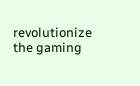revolutionize the gaming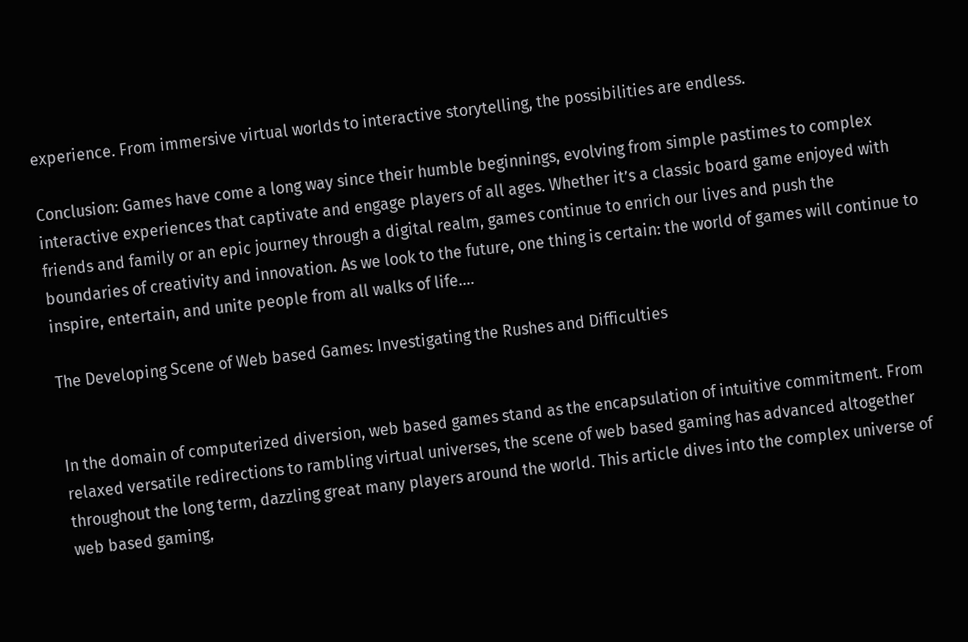experience. From immersive virtual worlds to interactive storytelling, the possibilities are endless.

Conclusion: Games have come a long way since their humble beginnings, evolving from simple pastimes to complex interactive experiences that captivate and engage players of all ages. Whether it’s a classic board game enjoyed with friends and family or an epic journey through a digital realm, games continue to enrich our lives and push the boundaries of creativity and innovation. As we look to the future, one thing is certain: the world of games will continue to inspire, entertain, and unite people from all walks of life.…

The Developing Scene of Web based Games: Investigating the Rushes and Difficulties


In the domain of computerized diversion, web based games stand as the encapsulation of intuitive commitment. From relaxed versatile redirections to rambling virtual universes, the scene of web based gaming has advanced altogether throughout the long term, dazzling great many players around the world. This article dives into the complex universe of web based gaming,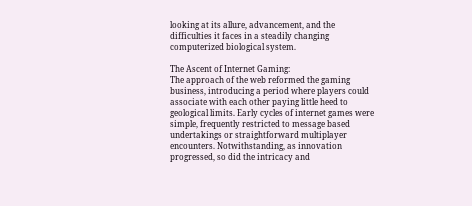looking at its allure, advancement, and the difficulties it faces in a steadily changing computerized biological system.

The Ascent of Internet Gaming:
The approach of the web reformed the gaming business, introducing a period where players could associate with each other paying little heed to geological limits. Early cycles of internet games were simple, frequently restricted to message based undertakings or straightforward multiplayer encounters. Notwithstanding, as innovation progressed, so did the intricacy and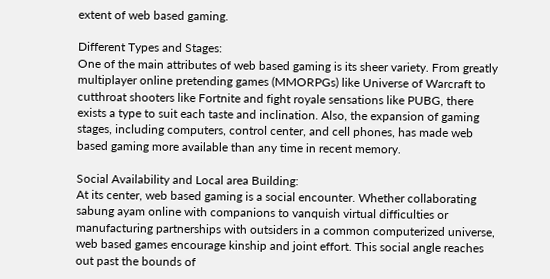extent of web based gaming.

Different Types and Stages:
One of the main attributes of web based gaming is its sheer variety. From greatly multiplayer online pretending games (MMORPGs) like Universe of Warcraft to cutthroat shooters like Fortnite and fight royale sensations like PUBG, there exists a type to suit each taste and inclination. Also, the expansion of gaming stages, including computers, control center, and cell phones, has made web based gaming more available than any time in recent memory.

Social Availability and Local area Building:
At its center, web based gaming is a social encounter. Whether collaborating sabung ayam online with companions to vanquish virtual difficulties or manufacturing partnerships with outsiders in a common computerized universe, web based games encourage kinship and joint effort. This social angle reaches out past the bounds of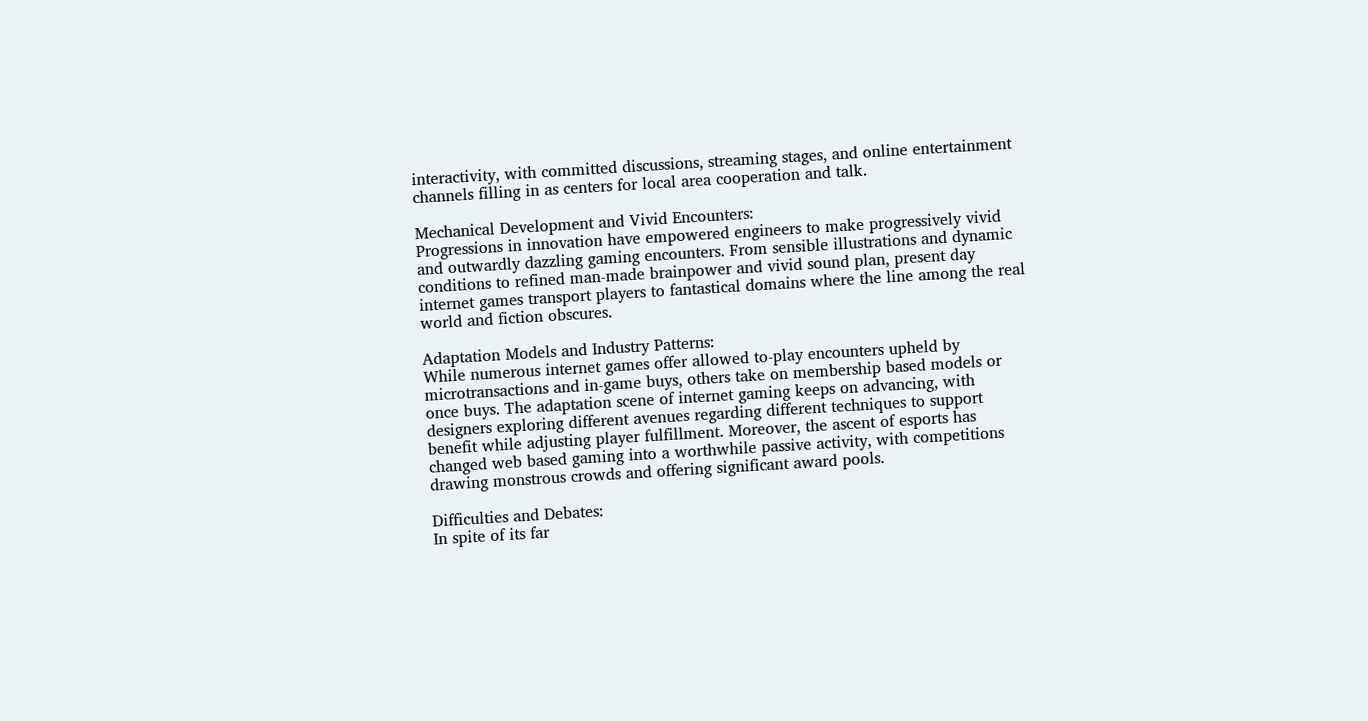interactivity, with committed discussions, streaming stages, and online entertainment channels filling in as centers for local area cooperation and talk.

Mechanical Development and Vivid Encounters:
Progressions in innovation have empowered engineers to make progressively vivid and outwardly dazzling gaming encounters. From sensible illustrations and dynamic conditions to refined man-made brainpower and vivid sound plan, present day internet games transport players to fantastical domains where the line among the real world and fiction obscures.

Adaptation Models and Industry Patterns:
While numerous internet games offer allowed to-play encounters upheld by microtransactions and in-game buys, others take on membership based models or once buys. The adaptation scene of internet gaming keeps on advancing, with designers exploring different avenues regarding different techniques to support benefit while adjusting player fulfillment. Moreover, the ascent of esports has changed web based gaming into a worthwhile passive activity, with competitions drawing monstrous crowds and offering significant award pools.

Difficulties and Debates:
In spite of its far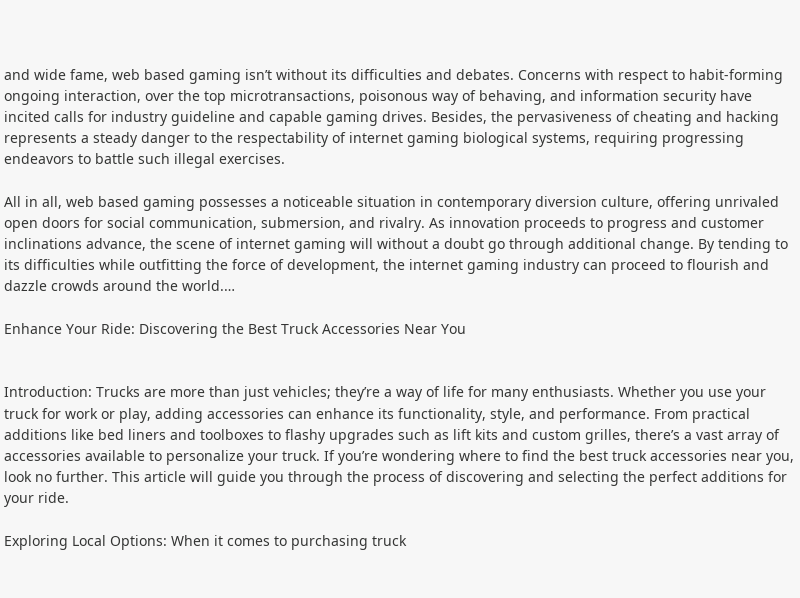and wide fame, web based gaming isn’t without its difficulties and debates. Concerns with respect to habit-forming ongoing interaction, over the top microtransactions, poisonous way of behaving, and information security have incited calls for industry guideline and capable gaming drives. Besides, the pervasiveness of cheating and hacking represents a steady danger to the respectability of internet gaming biological systems, requiring progressing endeavors to battle such illegal exercises.

All in all, web based gaming possesses a noticeable situation in contemporary diversion culture, offering unrivaled open doors for social communication, submersion, and rivalry. As innovation proceeds to progress and customer inclinations advance, the scene of internet gaming will without a doubt go through additional change. By tending to its difficulties while outfitting the force of development, the internet gaming industry can proceed to flourish and dazzle crowds around the world.…

Enhance Your Ride: Discovering the Best Truck Accessories Near You


Introduction: Trucks are more than just vehicles; they’re a way of life for many enthusiasts. Whether you use your truck for work or play, adding accessories can enhance its functionality, style, and performance. From practical additions like bed liners and toolboxes to flashy upgrades such as lift kits and custom grilles, there’s a vast array of accessories available to personalize your truck. If you’re wondering where to find the best truck accessories near you, look no further. This article will guide you through the process of discovering and selecting the perfect additions for your ride.

Exploring Local Options: When it comes to purchasing truck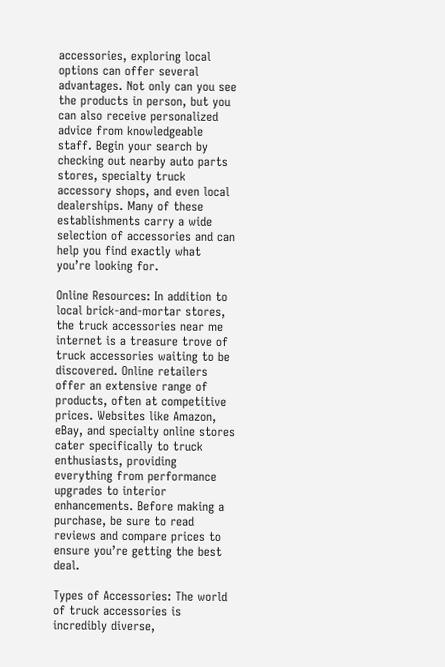accessories, exploring local options can offer several advantages. Not only can you see the products in person, but you can also receive personalized advice from knowledgeable staff. Begin your search by checking out nearby auto parts stores, specialty truck accessory shops, and even local dealerships. Many of these establishments carry a wide selection of accessories and can help you find exactly what you’re looking for.

Online Resources: In addition to local brick-and-mortar stores, the truck accessories near me internet is a treasure trove of truck accessories waiting to be discovered. Online retailers offer an extensive range of products, often at competitive prices. Websites like Amazon, eBay, and specialty online stores cater specifically to truck enthusiasts, providing everything from performance upgrades to interior enhancements. Before making a purchase, be sure to read reviews and compare prices to ensure you’re getting the best deal.

Types of Accessories: The world of truck accessories is incredibly diverse,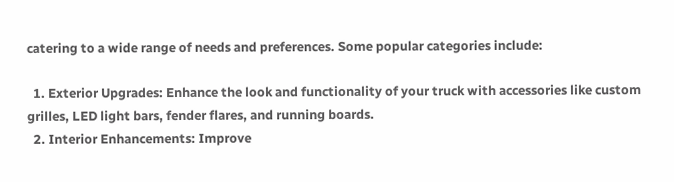catering to a wide range of needs and preferences. Some popular categories include:

  1. Exterior Upgrades: Enhance the look and functionality of your truck with accessories like custom grilles, LED light bars, fender flares, and running boards.
  2. Interior Enhancements: Improve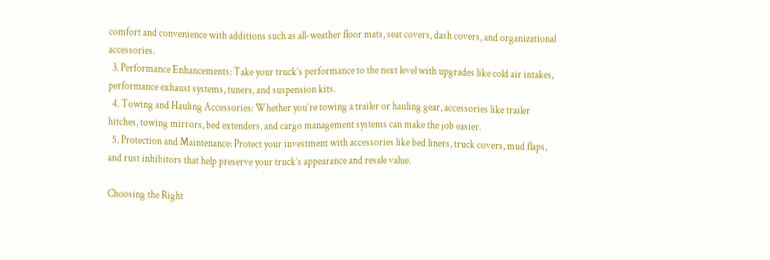comfort and convenience with additions such as all-weather floor mats, seat covers, dash covers, and organizational accessories.
  3. Performance Enhancements: Take your truck’s performance to the next level with upgrades like cold air intakes, performance exhaust systems, tuners, and suspension kits.
  4. Towing and Hauling Accessories: Whether you’re towing a trailer or hauling gear, accessories like trailer hitches, towing mirrors, bed extenders, and cargo management systems can make the job easier.
  5. Protection and Maintenance: Protect your investment with accessories like bed liners, truck covers, mud flaps, and rust inhibitors that help preserve your truck’s appearance and resale value.

Choosing the Right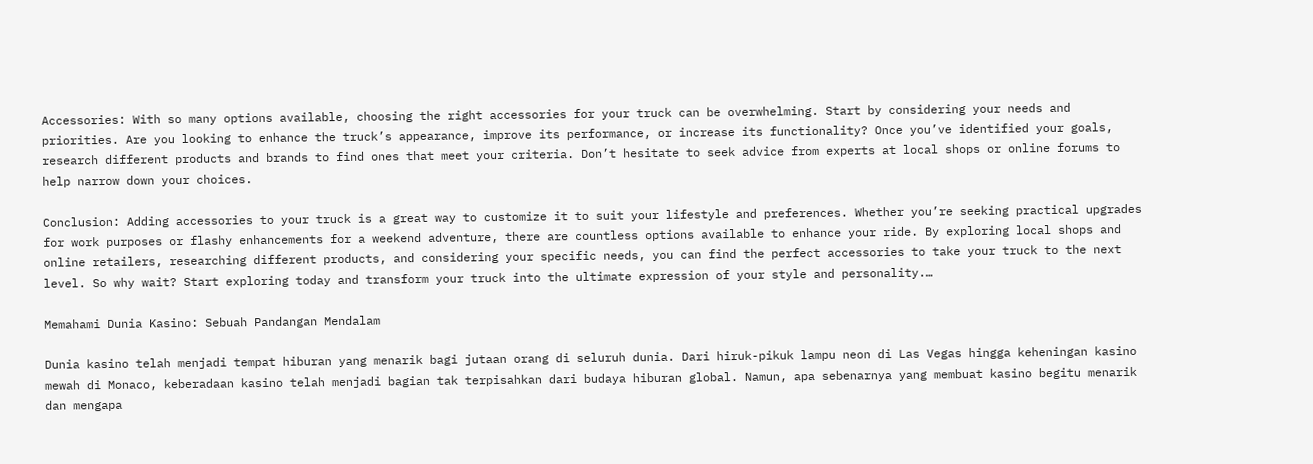Accessories: With so many options available, choosing the right accessories for your truck can be overwhelming. Start by considering your needs and priorities. Are you looking to enhance the truck’s appearance, improve its performance, or increase its functionality? Once you’ve identified your goals, research different products and brands to find ones that meet your criteria. Don’t hesitate to seek advice from experts at local shops or online forums to help narrow down your choices.

Conclusion: Adding accessories to your truck is a great way to customize it to suit your lifestyle and preferences. Whether you’re seeking practical upgrades for work purposes or flashy enhancements for a weekend adventure, there are countless options available to enhance your ride. By exploring local shops and online retailers, researching different products, and considering your specific needs, you can find the perfect accessories to take your truck to the next level. So why wait? Start exploring today and transform your truck into the ultimate expression of your style and personality.…

Memahami Dunia Kasino: Sebuah Pandangan Mendalam

Dunia kasino telah menjadi tempat hiburan yang menarik bagi jutaan orang di seluruh dunia. Dari hiruk-pikuk lampu neon di Las Vegas hingga keheningan kasino mewah di Monaco, keberadaan kasino telah menjadi bagian tak terpisahkan dari budaya hiburan global. Namun, apa sebenarnya yang membuat kasino begitu menarik dan mengapa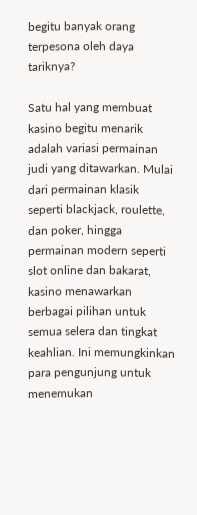begitu banyak orang terpesona oleh daya tariknya?

Satu hal yang membuat kasino begitu menarik adalah variasi permainan judi yang ditawarkan. Mulai dari permainan klasik seperti blackjack, roulette, dan poker, hingga permainan modern seperti slot online dan bakarat, kasino menawarkan berbagai pilihan untuk semua selera dan tingkat keahlian. Ini memungkinkan para pengunjung untuk menemukan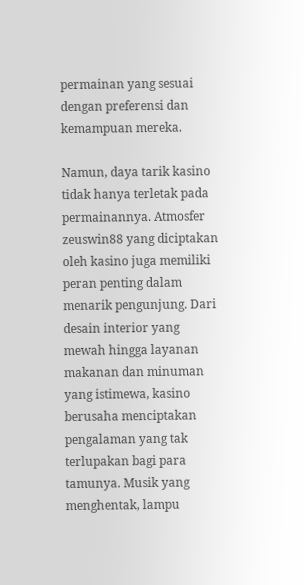permainan yang sesuai dengan preferensi dan kemampuan mereka.

Namun, daya tarik kasino tidak hanya terletak pada permainannya. Atmosfer  zeuswin88 yang diciptakan oleh kasino juga memiliki peran penting dalam menarik pengunjung. Dari desain interior yang mewah hingga layanan makanan dan minuman yang istimewa, kasino berusaha menciptakan pengalaman yang tak terlupakan bagi para tamunya. Musik yang menghentak, lampu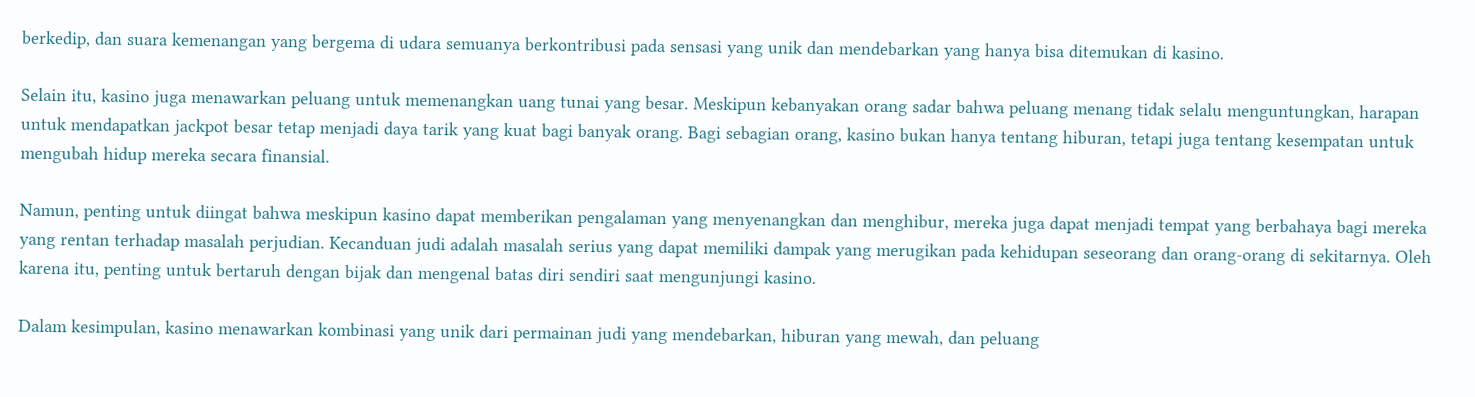berkedip, dan suara kemenangan yang bergema di udara semuanya berkontribusi pada sensasi yang unik dan mendebarkan yang hanya bisa ditemukan di kasino.

Selain itu, kasino juga menawarkan peluang untuk memenangkan uang tunai yang besar. Meskipun kebanyakan orang sadar bahwa peluang menang tidak selalu menguntungkan, harapan untuk mendapatkan jackpot besar tetap menjadi daya tarik yang kuat bagi banyak orang. Bagi sebagian orang, kasino bukan hanya tentang hiburan, tetapi juga tentang kesempatan untuk mengubah hidup mereka secara finansial.

Namun, penting untuk diingat bahwa meskipun kasino dapat memberikan pengalaman yang menyenangkan dan menghibur, mereka juga dapat menjadi tempat yang berbahaya bagi mereka yang rentan terhadap masalah perjudian. Kecanduan judi adalah masalah serius yang dapat memiliki dampak yang merugikan pada kehidupan seseorang dan orang-orang di sekitarnya. Oleh karena itu, penting untuk bertaruh dengan bijak dan mengenal batas diri sendiri saat mengunjungi kasino.

Dalam kesimpulan, kasino menawarkan kombinasi yang unik dari permainan judi yang mendebarkan, hiburan yang mewah, dan peluang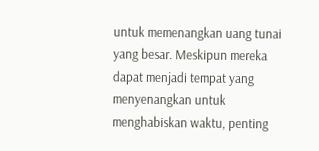untuk memenangkan uang tunai yang besar. Meskipun mereka dapat menjadi tempat yang menyenangkan untuk menghabiskan waktu, penting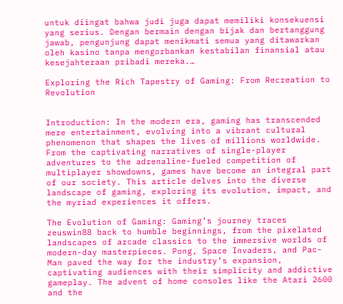untuk diingat bahwa judi juga dapat memiliki konsekuensi yang serius. Dengan bermain dengan bijak dan bertanggung jawab, pengunjung dapat menikmati semua yang ditawarkan oleh kasino tanpa mengorbankan kestabilan finansial atau kesejahteraan pribadi mereka.…

Exploring the Rich Tapestry of Gaming: From Recreation to Revolution


Introduction: In the modern era, gaming has transcended mere entertainment, evolving into a vibrant cultural phenomenon that shapes the lives of millions worldwide. From the captivating narratives of single-player adventures to the adrenaline-fueled competition of multiplayer showdowns, games have become an integral part of our society. This article delves into the diverse landscape of gaming, exploring its evolution, impact, and the myriad experiences it offers.

The Evolution of Gaming: Gaming’s journey traces zeuswin88 back to humble beginnings, from the pixelated landscapes of arcade classics to the immersive worlds of modern-day masterpieces. Pong, Space Invaders, and Pac-Man paved the way for the industry’s expansion, captivating audiences with their simplicity and addictive gameplay. The advent of home consoles like the Atari 2600 and the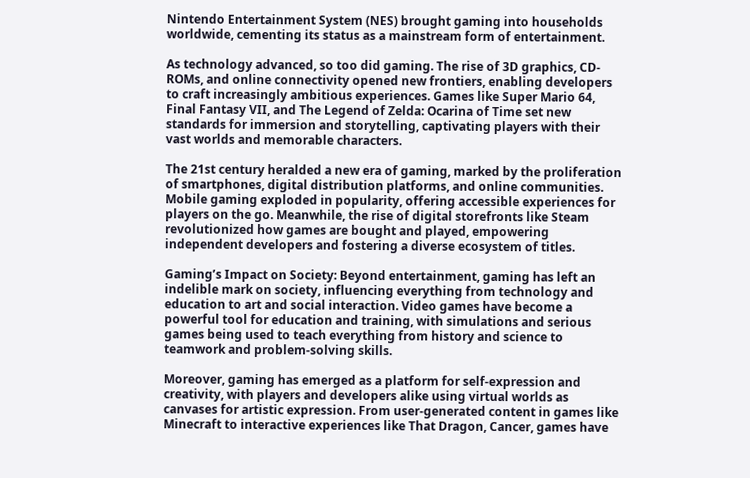Nintendo Entertainment System (NES) brought gaming into households worldwide, cementing its status as a mainstream form of entertainment.

As technology advanced, so too did gaming. The rise of 3D graphics, CD-ROMs, and online connectivity opened new frontiers, enabling developers to craft increasingly ambitious experiences. Games like Super Mario 64, Final Fantasy VII, and The Legend of Zelda: Ocarina of Time set new standards for immersion and storytelling, captivating players with their vast worlds and memorable characters.

The 21st century heralded a new era of gaming, marked by the proliferation of smartphones, digital distribution platforms, and online communities. Mobile gaming exploded in popularity, offering accessible experiences for players on the go. Meanwhile, the rise of digital storefronts like Steam revolutionized how games are bought and played, empowering independent developers and fostering a diverse ecosystem of titles.

Gaming’s Impact on Society: Beyond entertainment, gaming has left an indelible mark on society, influencing everything from technology and education to art and social interaction. Video games have become a powerful tool for education and training, with simulations and serious games being used to teach everything from history and science to teamwork and problem-solving skills.

Moreover, gaming has emerged as a platform for self-expression and creativity, with players and developers alike using virtual worlds as canvases for artistic expression. From user-generated content in games like Minecraft to interactive experiences like That Dragon, Cancer, games have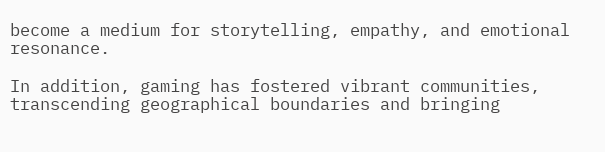become a medium for storytelling, empathy, and emotional resonance.

In addition, gaming has fostered vibrant communities, transcending geographical boundaries and bringing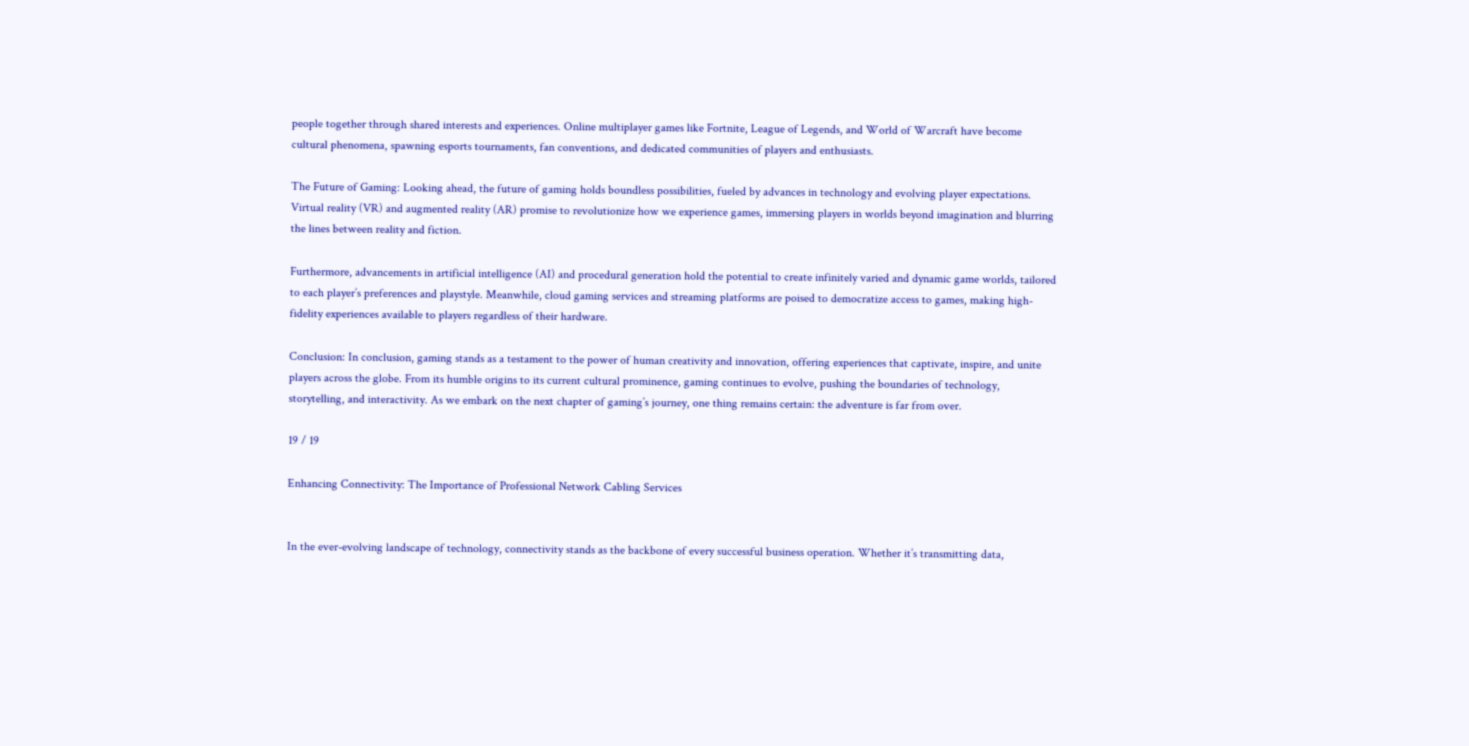people together through shared interests and experiences. Online multiplayer games like Fortnite, League of Legends, and World of Warcraft have become cultural phenomena, spawning esports tournaments, fan conventions, and dedicated communities of players and enthusiasts.

The Future of Gaming: Looking ahead, the future of gaming holds boundless possibilities, fueled by advances in technology and evolving player expectations. Virtual reality (VR) and augmented reality (AR) promise to revolutionize how we experience games, immersing players in worlds beyond imagination and blurring the lines between reality and fiction.

Furthermore, advancements in artificial intelligence (AI) and procedural generation hold the potential to create infinitely varied and dynamic game worlds, tailored to each player’s preferences and playstyle. Meanwhile, cloud gaming services and streaming platforms are poised to democratize access to games, making high-fidelity experiences available to players regardless of their hardware.

Conclusion: In conclusion, gaming stands as a testament to the power of human creativity and innovation, offering experiences that captivate, inspire, and unite players across the globe. From its humble origins to its current cultural prominence, gaming continues to evolve, pushing the boundaries of technology, storytelling, and interactivity. As we embark on the next chapter of gaming’s journey, one thing remains certain: the adventure is far from over.

19 / 19

Enhancing Connectivity: The Importance of Professional Network Cabling Services


In the ever-evolving landscape of technology, connectivity stands as the backbone of every successful business operation. Whether it’s transmitting data,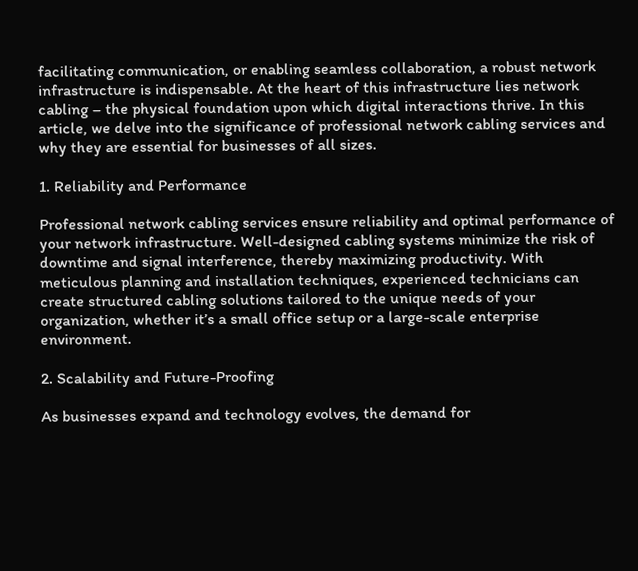facilitating communication, or enabling seamless collaboration, a robust network infrastructure is indispensable. At the heart of this infrastructure lies network cabling – the physical foundation upon which digital interactions thrive. In this article, we delve into the significance of professional network cabling services and why they are essential for businesses of all sizes.

1. Reliability and Performance

Professional network cabling services ensure reliability and optimal performance of your network infrastructure. Well-designed cabling systems minimize the risk of downtime and signal interference, thereby maximizing productivity. With meticulous planning and installation techniques, experienced technicians can create structured cabling solutions tailored to the unique needs of your organization, whether it’s a small office setup or a large-scale enterprise environment.

2. Scalability and Future-Proofing

As businesses expand and technology evolves, the demand for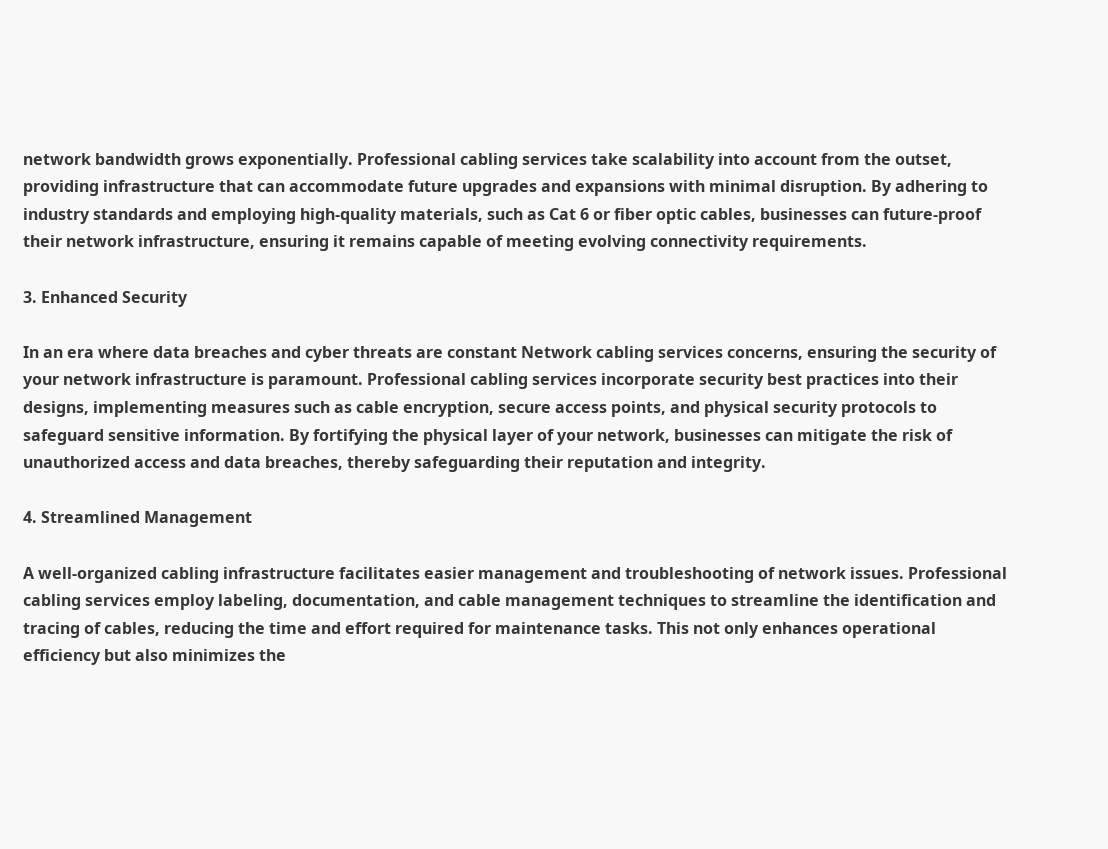network bandwidth grows exponentially. Professional cabling services take scalability into account from the outset, providing infrastructure that can accommodate future upgrades and expansions with minimal disruption. By adhering to industry standards and employing high-quality materials, such as Cat 6 or fiber optic cables, businesses can future-proof their network infrastructure, ensuring it remains capable of meeting evolving connectivity requirements.

3. Enhanced Security

In an era where data breaches and cyber threats are constant Network cabling services concerns, ensuring the security of your network infrastructure is paramount. Professional cabling services incorporate security best practices into their designs, implementing measures such as cable encryption, secure access points, and physical security protocols to safeguard sensitive information. By fortifying the physical layer of your network, businesses can mitigate the risk of unauthorized access and data breaches, thereby safeguarding their reputation and integrity.

4. Streamlined Management

A well-organized cabling infrastructure facilitates easier management and troubleshooting of network issues. Professional cabling services employ labeling, documentation, and cable management techniques to streamline the identification and tracing of cables, reducing the time and effort required for maintenance tasks. This not only enhances operational efficiency but also minimizes the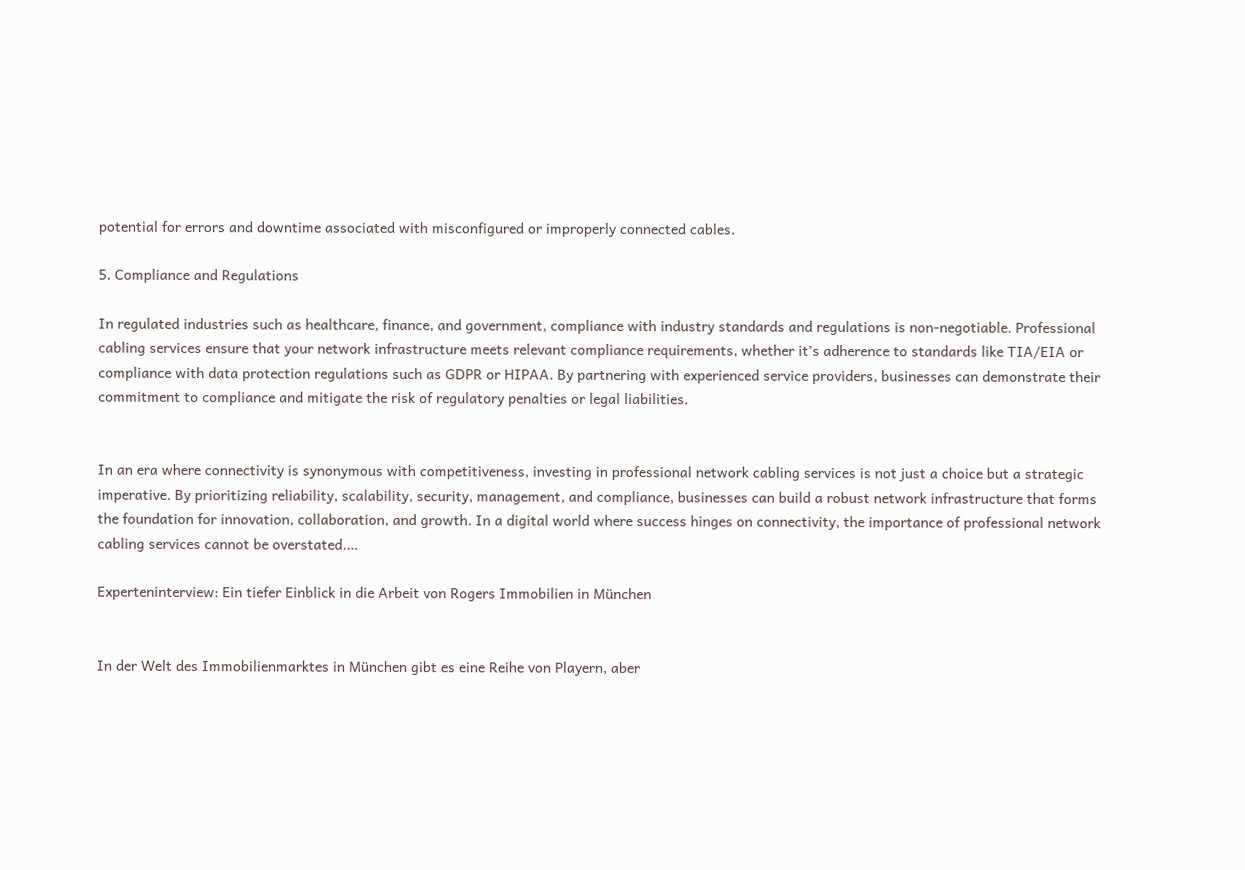potential for errors and downtime associated with misconfigured or improperly connected cables.

5. Compliance and Regulations

In regulated industries such as healthcare, finance, and government, compliance with industry standards and regulations is non-negotiable. Professional cabling services ensure that your network infrastructure meets relevant compliance requirements, whether it’s adherence to standards like TIA/EIA or compliance with data protection regulations such as GDPR or HIPAA. By partnering with experienced service providers, businesses can demonstrate their commitment to compliance and mitigate the risk of regulatory penalties or legal liabilities.


In an era where connectivity is synonymous with competitiveness, investing in professional network cabling services is not just a choice but a strategic imperative. By prioritizing reliability, scalability, security, management, and compliance, businesses can build a robust network infrastructure that forms the foundation for innovation, collaboration, and growth. In a digital world where success hinges on connectivity, the importance of professional network cabling services cannot be overstated.…

Experteninterview: Ein tiefer Einblick in die Arbeit von Rogers Immobilien in München


In der Welt des Immobilienmarktes in München gibt es eine Reihe von Playern, aber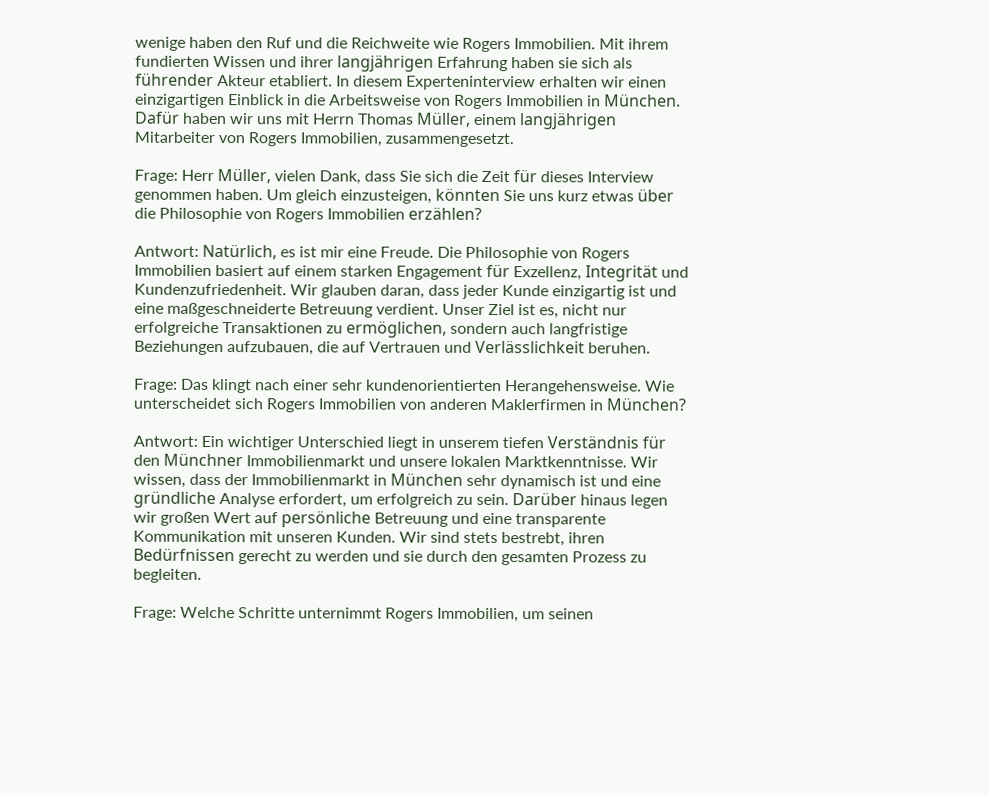wenige haben den Ruf und die Reichweite wie Rogers Immobilien. Mit ihrem fundierten Wissen und ihrer langjährigen Erfahrung haben sie sich als führender Akteur etabliert. In diesem Experteninterview erhalten wir einen einzigartigen Einblick in die Arbeitsweise von Rogers Immobilien in München. Dafür haben wir uns mit Herrn Thomas Müller, einem langjährigen Mitarbeiter von Rogers Immobilien, zusammengesetzt.

Frage: Herr Müller, vielen Dank, dass Sie sich die Zeit für dieses Interview genommen haben. Um gleich einzusteigen, könnten Sie uns kurz etwas über die Philosophie von Rogers Immobilien erzählen?

Antwort: Natürlich, es ist mir eine Freude. Die Philosophie von Rogers Immobilien basiert auf einem starken Engagement für Exzellenz, Integrität und Kundenzufriedenheit. Wir glauben daran, dass jeder Kunde einzigartig ist und eine maßgeschneiderte Betreuung verdient. Unser Ziel ist es, nicht nur erfolgreiche Transaktionen zu ermöglichen, sondern auch langfristige Beziehungen aufzubauen, die auf Vertrauen und Verlässlichkeit beruhen.

Frage: Das klingt nach einer sehr kundenorientierten Herangehensweise. Wie unterscheidet sich Rogers Immobilien von anderen Maklerfirmen in München?

Antwort: Ein wichtiger Unterschied liegt in unserem tiefen Verständnis für den Münchner Immobilienmarkt und unsere lokalen Marktkenntnisse. Wir wissen, dass der Immobilienmarkt in München sehr dynamisch ist und eine gründliche Analyse erfordert, um erfolgreich zu sein. Darüber hinaus legen wir großen Wert auf persönliche Betreuung und eine transparente Kommunikation mit unseren Kunden. Wir sind stets bestrebt, ihren Bedürfnissen gerecht zu werden und sie durch den gesamten Prozess zu begleiten.

Frage: Welche Schritte unternimmt Rogers Immobilien, um seinen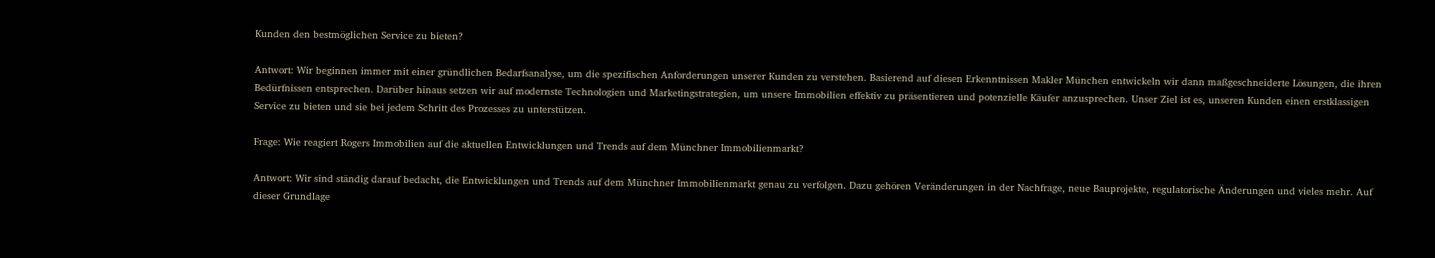Kunden den bestmöglichen Service zu bieten?

Antwort: Wir beginnen immer mit einer gründlichen Bedarfsanalyse, um die spezifischen Anforderungen unserer Kunden zu verstehen. Basierend auf diesen Erkenntnissen Makler München entwickeln wir dann maßgeschneiderte Lösungen, die ihren Bedürfnissen entsprechen. Darüber hinaus setzen wir auf modernste Technologien und Marketingstrategien, um unsere Immobilien effektiv zu präsentieren und potenzielle Käufer anzusprechen. Unser Ziel ist es, unseren Kunden einen erstklassigen Service zu bieten und sie bei jedem Schritt des Prozesses zu unterstützen.

Frage: Wie reagiert Rogers Immobilien auf die aktuellen Entwicklungen und Trends auf dem Münchner Immobilienmarkt?

Antwort: Wir sind ständig darauf bedacht, die Entwicklungen und Trends auf dem Münchner Immobilienmarkt genau zu verfolgen. Dazu gehören Veränderungen in der Nachfrage, neue Bauprojekte, regulatorische Änderungen und vieles mehr. Auf dieser Grundlage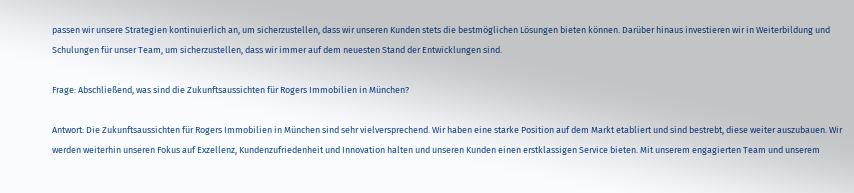passen wir unsere Strategien kontinuierlich an, um sicherzustellen, dass wir unseren Kunden stets die bestmöglichen Lösungen bieten können. Darüber hinaus investieren wir in Weiterbildung und Schulungen für unser Team, um sicherzustellen, dass wir immer auf dem neuesten Stand der Entwicklungen sind.

Frage: Abschließend, was sind die Zukunftsaussichten für Rogers Immobilien in München?

Antwort: Die Zukunftsaussichten für Rogers Immobilien in München sind sehr vielversprechend. Wir haben eine starke Position auf dem Markt etabliert und sind bestrebt, diese weiter auszubauen. Wir werden weiterhin unseren Fokus auf Exzellenz, Kundenzufriedenheit und Innovation halten und unseren Kunden einen erstklassigen Service bieten. Mit unserem engagierten Team und unserem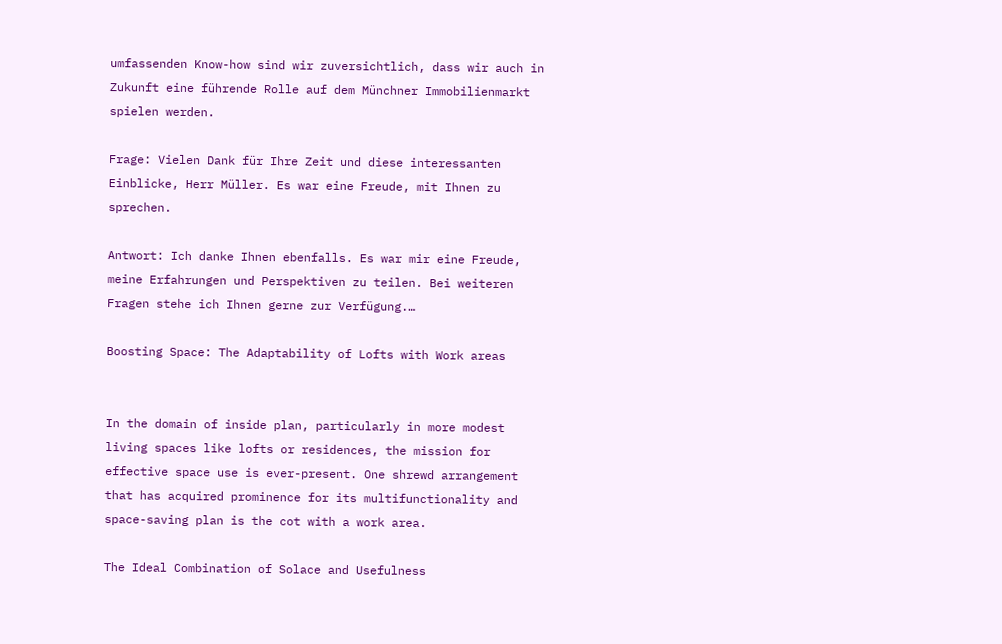umfassenden Know-how sind wir zuversichtlich, dass wir auch in Zukunft eine führende Rolle auf dem Münchner Immobilienmarkt spielen werden.

Frage: Vielen Dank für Ihre Zeit und diese interessanten Einblicke, Herr Müller. Es war eine Freude, mit Ihnen zu sprechen.

Antwort: Ich danke Ihnen ebenfalls. Es war mir eine Freude, meine Erfahrungen und Perspektiven zu teilen. Bei weiteren Fragen stehe ich Ihnen gerne zur Verfügung.…

Boosting Space: The Adaptability of Lofts with Work areas


In the domain of inside plan, particularly in more modest living spaces like lofts or residences, the mission for effective space use is ever-present. One shrewd arrangement that has acquired prominence for its multifunctionality and space-saving plan is the cot with a work area.

The Ideal Combination of Solace and Usefulness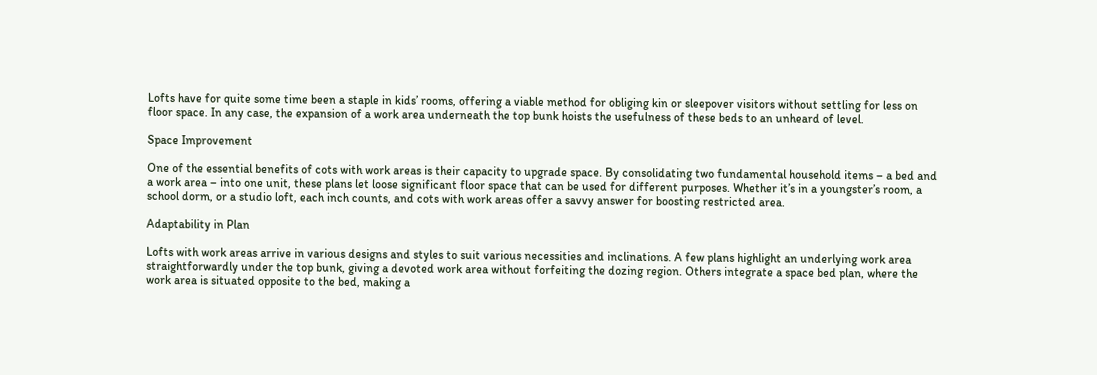Lofts have for quite some time been a staple in kids’ rooms, offering a viable method for obliging kin or sleepover visitors without settling for less on floor space. In any case, the expansion of a work area underneath the top bunk hoists the usefulness of these beds to an unheard of level.

Space Improvement

One of the essential benefits of cots with work areas is their capacity to upgrade space. By consolidating two fundamental household items – a bed and a work area – into one unit, these plans let loose significant floor space that can be used for different purposes. Whether it’s in a youngster’s room, a school dorm, or a studio loft, each inch counts, and cots with work areas offer a savvy answer for boosting restricted area.

Adaptability in Plan

Lofts with work areas arrive in various designs and styles to suit various necessities and inclinations. A few plans highlight an underlying work area straightforwardly under the top bunk, giving a devoted work area without forfeiting the dozing region. Others integrate a space bed plan, where the work area is situated opposite to the bed, making a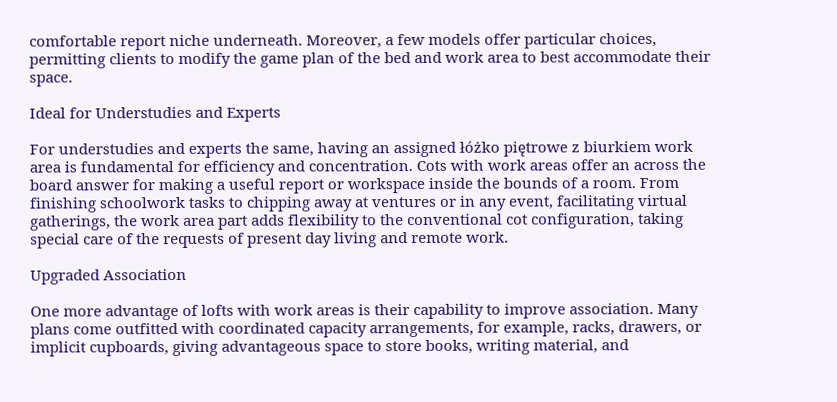comfortable report niche underneath. Moreover, a few models offer particular choices, permitting clients to modify the game plan of the bed and work area to best accommodate their space.

Ideal for Understudies and Experts

For understudies and experts the same, having an assigned łóżko piętrowe z biurkiem work area is fundamental for efficiency and concentration. Cots with work areas offer an across the board answer for making a useful report or workspace inside the bounds of a room. From finishing schoolwork tasks to chipping away at ventures or in any event, facilitating virtual gatherings, the work area part adds flexibility to the conventional cot configuration, taking special care of the requests of present day living and remote work.

Upgraded Association

One more advantage of lofts with work areas is their capability to improve association. Many plans come outfitted with coordinated capacity arrangements, for example, racks, drawers, or implicit cupboards, giving advantageous space to store books, writing material, and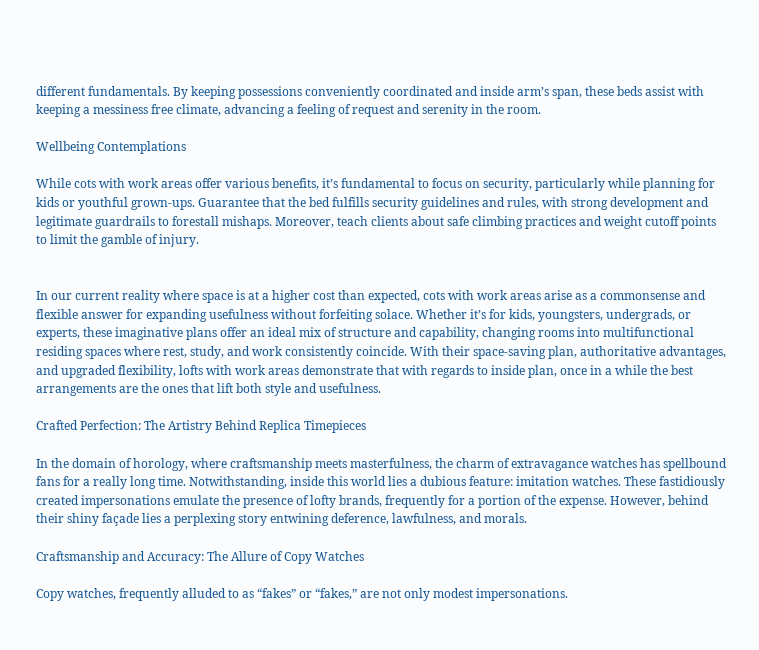different fundamentals. By keeping possessions conveniently coordinated and inside arm’s span, these beds assist with keeping a messiness free climate, advancing a feeling of request and serenity in the room.

Wellbeing Contemplations

While cots with work areas offer various benefits, it’s fundamental to focus on security, particularly while planning for kids or youthful grown-ups. Guarantee that the bed fulfills security guidelines and rules, with strong development and legitimate guardrails to forestall mishaps. Moreover, teach clients about safe climbing practices and weight cutoff points to limit the gamble of injury.


In our current reality where space is at a higher cost than expected, cots with work areas arise as a commonsense and flexible answer for expanding usefulness without forfeiting solace. Whether it’s for kids, youngsters, undergrads, or experts, these imaginative plans offer an ideal mix of structure and capability, changing rooms into multifunctional residing spaces where rest, study, and work consistently coincide. With their space-saving plan, authoritative advantages, and upgraded flexibility, lofts with work areas demonstrate that with regards to inside plan, once in a while the best arrangements are the ones that lift both style and usefulness.

Crafted Perfection: The Artistry Behind Replica Timepieces

In the domain of horology, where craftsmanship meets masterfulness, the charm of extravagance watches has spellbound fans for a really long time. Notwithstanding, inside this world lies a dubious feature: imitation watches. These fastidiously created impersonations emulate the presence of lofty brands, frequently for a portion of the expense. However, behind their shiny façade lies a perplexing story entwining deference, lawfulness, and morals.

Craftsmanship and Accuracy: The Allure of Copy Watches

Copy watches, frequently alluded to as “fakes” or “fakes,” are not only modest impersonations.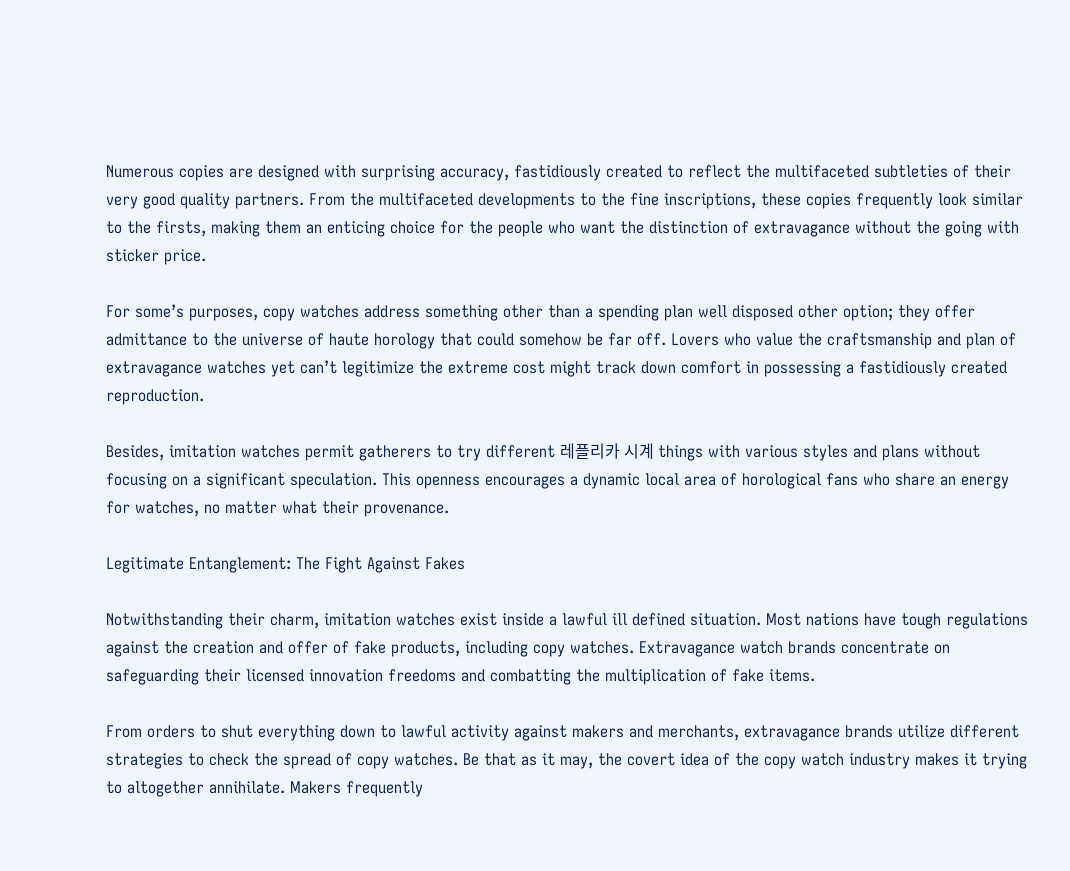Numerous copies are designed with surprising accuracy, fastidiously created to reflect the multifaceted subtleties of their very good quality partners. From the multifaceted developments to the fine inscriptions, these copies frequently look similar to the firsts, making them an enticing choice for the people who want the distinction of extravagance without the going with sticker price.

For some’s purposes, copy watches address something other than a spending plan well disposed other option; they offer admittance to the universe of haute horology that could somehow be far off. Lovers who value the craftsmanship and plan of extravagance watches yet can’t legitimize the extreme cost might track down comfort in possessing a fastidiously created reproduction.

Besides, imitation watches permit gatherers to try different 레플리카 시계 things with various styles and plans without focusing on a significant speculation. This openness encourages a dynamic local area of horological fans who share an energy for watches, no matter what their provenance.

Legitimate Entanglement: The Fight Against Fakes

Notwithstanding their charm, imitation watches exist inside a lawful ill defined situation. Most nations have tough regulations against the creation and offer of fake products, including copy watches. Extravagance watch brands concentrate on safeguarding their licensed innovation freedoms and combatting the multiplication of fake items.

From orders to shut everything down to lawful activity against makers and merchants, extravagance brands utilize different strategies to check the spread of copy watches. Be that as it may, the covert idea of the copy watch industry makes it trying to altogether annihilate. Makers frequently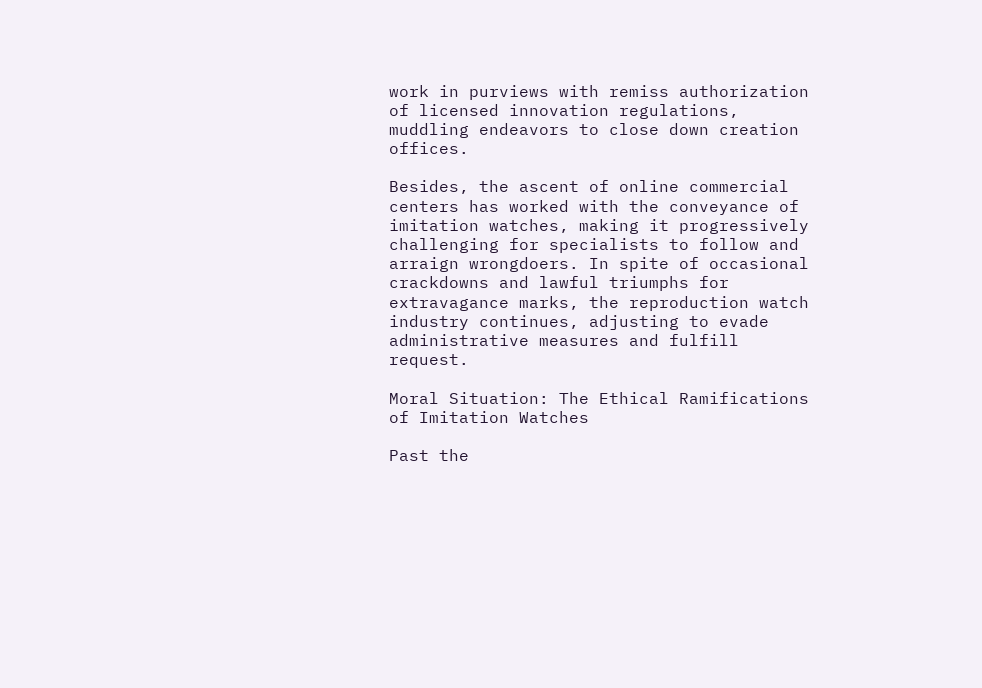work in purviews with remiss authorization of licensed innovation regulations, muddling endeavors to close down creation offices.

Besides, the ascent of online commercial centers has worked with the conveyance of imitation watches, making it progressively challenging for specialists to follow and arraign wrongdoers. In spite of occasional crackdowns and lawful triumphs for extravagance marks, the reproduction watch industry continues, adjusting to evade administrative measures and fulfill request.

Moral Situation: The Ethical Ramifications of Imitation Watches

Past the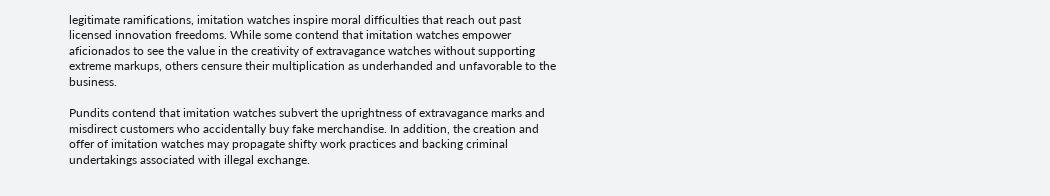legitimate ramifications, imitation watches inspire moral difficulties that reach out past licensed innovation freedoms. While some contend that imitation watches empower aficionados to see the value in the creativity of extravagance watches without supporting extreme markups, others censure their multiplication as underhanded and unfavorable to the business.

Pundits contend that imitation watches subvert the uprightness of extravagance marks and misdirect customers who accidentally buy fake merchandise. In addition, the creation and offer of imitation watches may propagate shifty work practices and backing criminal undertakings associated with illegal exchange.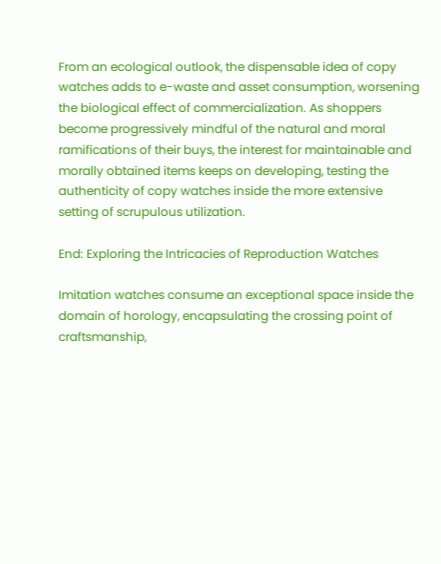From an ecological outlook, the dispensable idea of copy watches adds to e-waste and asset consumption, worsening the biological effect of commercialization. As shoppers become progressively mindful of the natural and moral ramifications of their buys, the interest for maintainable and morally obtained items keeps on developing, testing the authenticity of copy watches inside the more extensive setting of scrupulous utilization.

End: Exploring the Intricacies of Reproduction Watches

Imitation watches consume an exceptional space inside the domain of horology, encapsulating the crossing point of craftsmanship,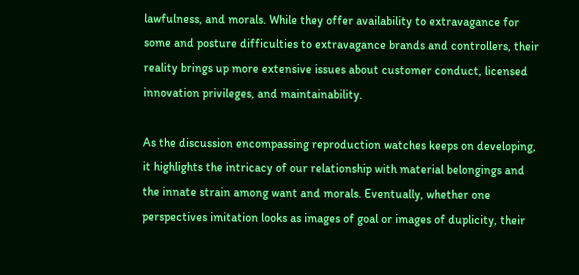lawfulness, and morals. While they offer availability to extravagance for some and posture difficulties to extravagance brands and controllers, their reality brings up more extensive issues about customer conduct, licensed innovation privileges, and maintainability.

As the discussion encompassing reproduction watches keeps on developing, it highlights the intricacy of our relationship with material belongings and the innate strain among want and morals. Eventually, whether one perspectives imitation looks as images of goal or images of duplicity, their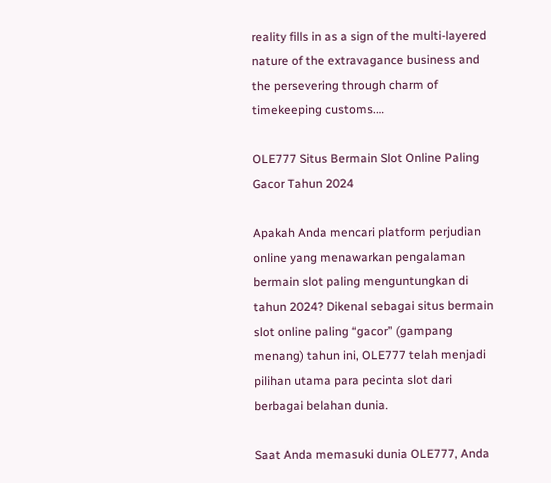reality fills in as a sign of the multi-layered nature of the extravagance business and the persevering through charm of timekeeping customs.…

OLE777 Situs Bermain Slot Online Paling Gacor Tahun 2024

Apakah Anda mencari platform perjudian online yang menawarkan pengalaman bermain slot paling menguntungkan di tahun 2024? Dikenal sebagai situs bermain slot online paling “gacor” (gampang menang) tahun ini, OLE777 telah menjadi pilihan utama para pecinta slot dari berbagai belahan dunia.

Saat Anda memasuki dunia OLE777, Anda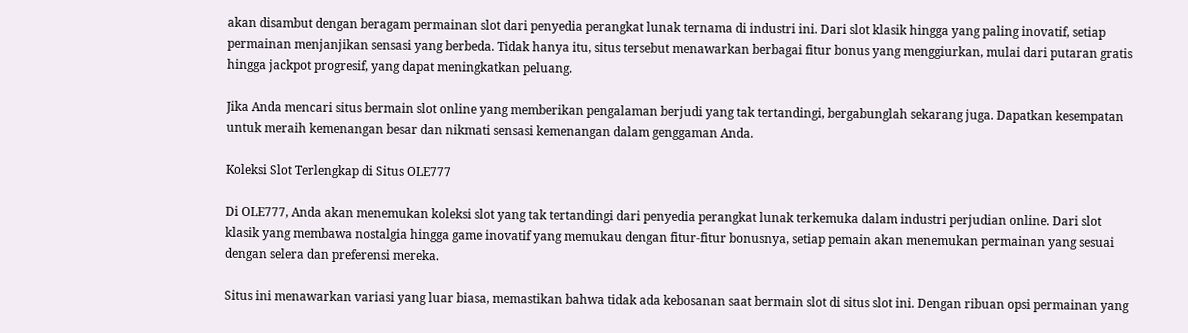akan disambut dengan beragam permainan slot dari penyedia perangkat lunak ternama di industri ini. Dari slot klasik hingga yang paling inovatif, setiap permainan menjanjikan sensasi yang berbeda. Tidak hanya itu, situs tersebut menawarkan berbagai fitur bonus yang menggiurkan, mulai dari putaran gratis hingga jackpot progresif, yang dapat meningkatkan peluang.

Jika Anda mencari situs bermain slot online yang memberikan pengalaman berjudi yang tak tertandingi, bergabunglah sekarang juga. Dapatkan kesempatan untuk meraih kemenangan besar dan nikmati sensasi kemenangan dalam genggaman Anda.

Koleksi Slot Terlengkap di Situs OLE777

Di OLE777, Anda akan menemukan koleksi slot yang tak tertandingi dari penyedia perangkat lunak terkemuka dalam industri perjudian online. Dari slot klasik yang membawa nostalgia hingga game inovatif yang memukau dengan fitur-fitur bonusnya, setiap pemain akan menemukan permainan yang sesuai dengan selera dan preferensi mereka.

Situs ini menawarkan variasi yang luar biasa, memastikan bahwa tidak ada kebosanan saat bermain slot di situs slot ini. Dengan ribuan opsi permainan yang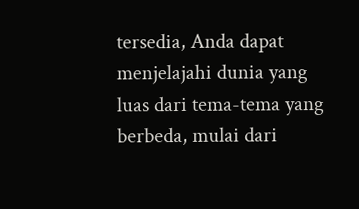tersedia, Anda dapat menjelajahi dunia yang luas dari tema-tema yang berbeda, mulai dari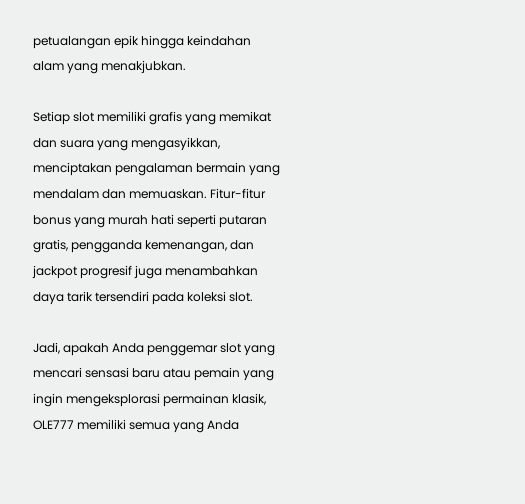petualangan epik hingga keindahan alam yang menakjubkan.

Setiap slot memiliki grafis yang memikat dan suara yang mengasyikkan, menciptakan pengalaman bermain yang mendalam dan memuaskan. Fitur-fitur bonus yang murah hati seperti putaran gratis, pengganda kemenangan, dan jackpot progresif juga menambahkan daya tarik tersendiri pada koleksi slot.

Jadi, apakah Anda penggemar slot yang mencari sensasi baru atau pemain yang ingin mengeksplorasi permainan klasik, OLE777 memiliki semua yang Anda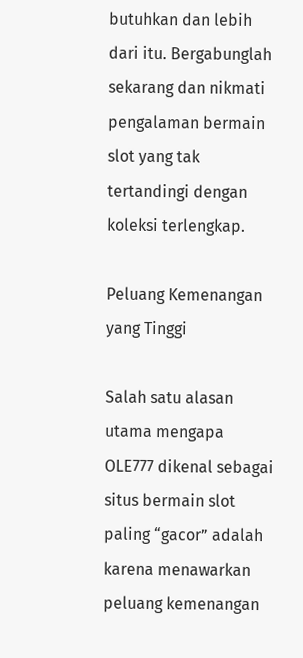butuhkan dan lebih dari itu. Bergabunglah sekarang dan nikmati pengalaman bermain slot yang tak tertandingi dengan koleksi terlengkap.

Peluang Kemenangan yang Tinggi

Salah satu alasan utama mengapa OLE777 dikenal sebagai situs bermain slot paling “gacor” adalah karena menawarkan peluang kemenangan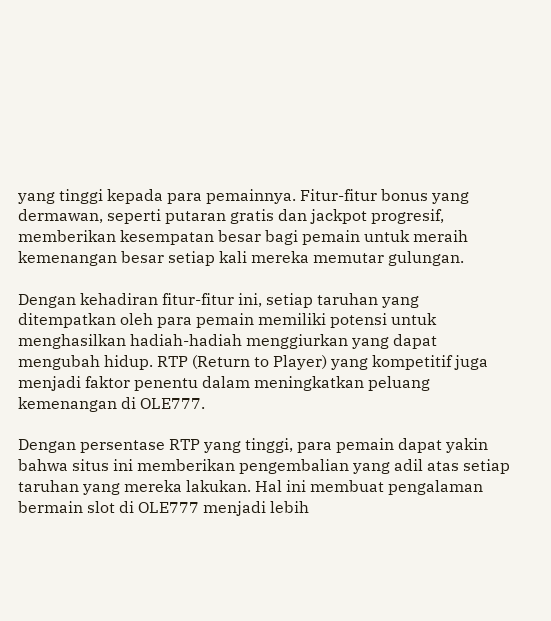yang tinggi kepada para pemainnya. Fitur-fitur bonus yang dermawan, seperti putaran gratis dan jackpot progresif, memberikan kesempatan besar bagi pemain untuk meraih kemenangan besar setiap kali mereka memutar gulungan.

Dengan kehadiran fitur-fitur ini, setiap taruhan yang ditempatkan oleh para pemain memiliki potensi untuk menghasilkan hadiah-hadiah menggiurkan yang dapat mengubah hidup. RTP (Return to Player) yang kompetitif juga menjadi faktor penentu dalam meningkatkan peluang kemenangan di OLE777.

Dengan persentase RTP yang tinggi, para pemain dapat yakin bahwa situs ini memberikan pengembalian yang adil atas setiap taruhan yang mereka lakukan. Hal ini membuat pengalaman bermain slot di OLE777 menjadi lebih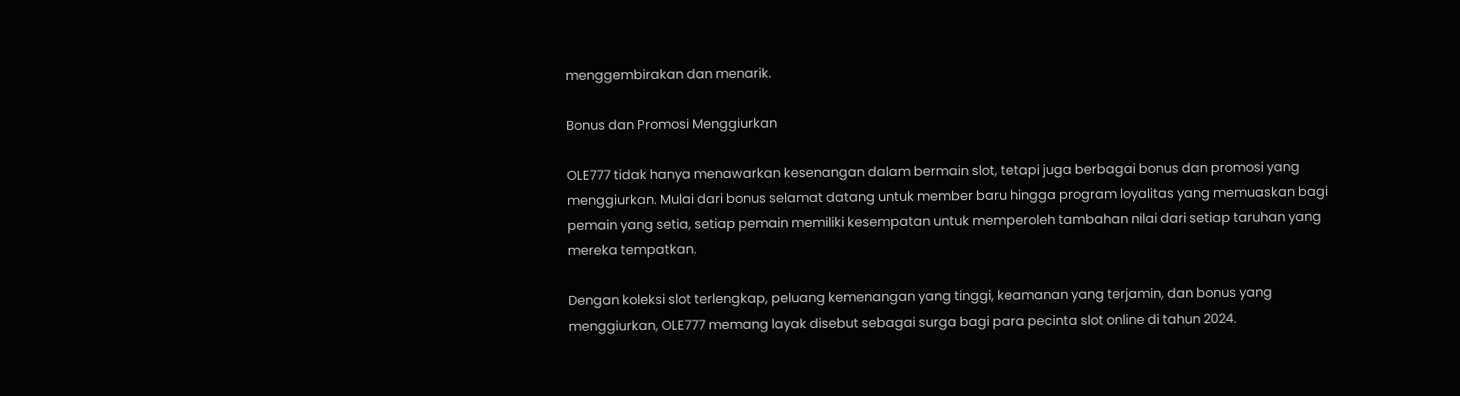menggembirakan dan menarik.

Bonus dan Promosi Menggiurkan

OLE777 tidak hanya menawarkan kesenangan dalam bermain slot, tetapi juga berbagai bonus dan promosi yang menggiurkan. Mulai dari bonus selamat datang untuk member baru hingga program loyalitas yang memuaskan bagi pemain yang setia, setiap pemain memiliki kesempatan untuk memperoleh tambahan nilai dari setiap taruhan yang mereka tempatkan.

Dengan koleksi slot terlengkap, peluang kemenangan yang tinggi, keamanan yang terjamin, dan bonus yang menggiurkan, OLE777 memang layak disebut sebagai surga bagi para pecinta slot online di tahun 2024.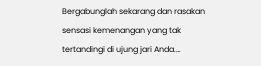Bergabunglah sekarang dan rasakan sensasi kemenangan yang tak tertandingi di ujung jari Anda.…